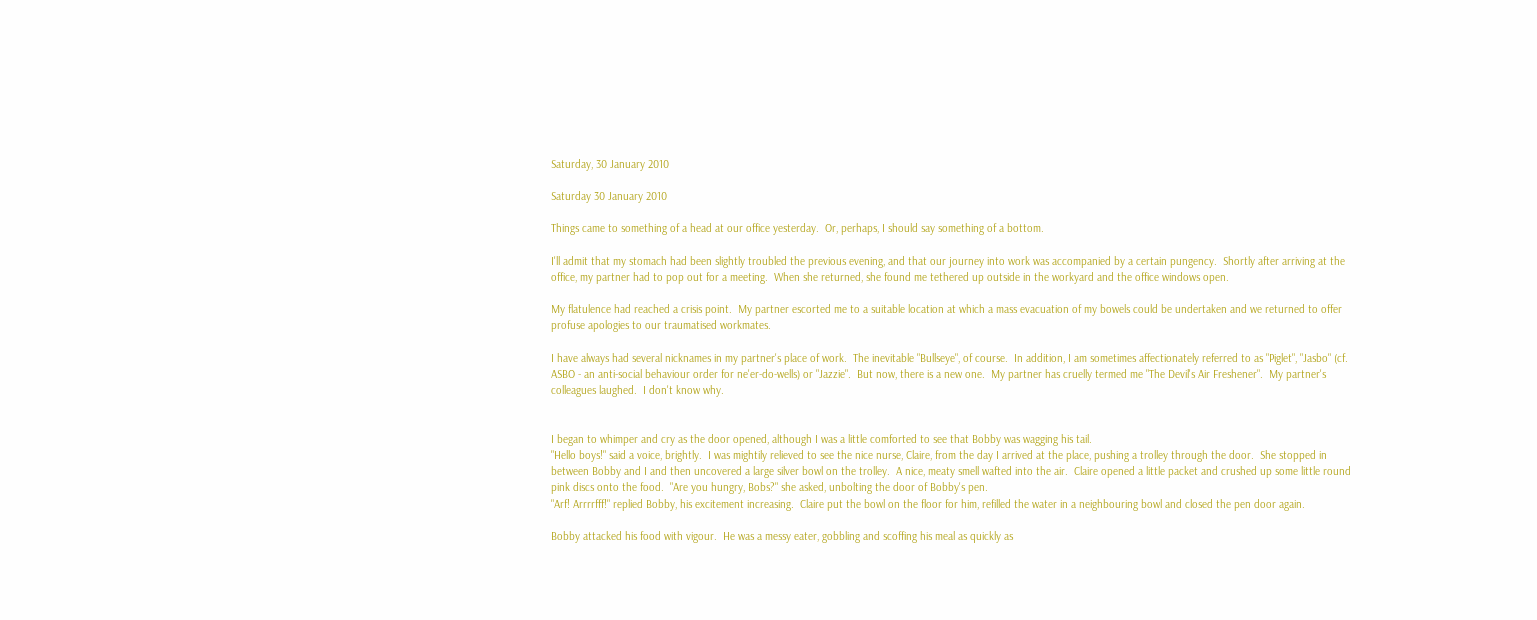Saturday, 30 January 2010

Saturday 30 January 2010

Things came to something of a head at our office yesterday.  Or, perhaps, I should say something of a bottom.

I'll admit that my stomach had been slightly troubled the previous evening, and that our journey into work was accompanied by a certain pungency.  Shortly after arriving at the office, my partner had to pop out for a meeting.  When she returned, she found me tethered up outside in the workyard and the office windows open.

My flatulence had reached a crisis point.  My partner escorted me to a suitable location at which a mass evacuation of my bowels could be undertaken and we returned to offer profuse apologies to our traumatised workmates.

I have always had several nicknames in my partner's place of work.  The inevitable "Bullseye", of course.  In addition, I am sometimes affectionately referred to as "Piglet", "Jasbo" (cf. ASBO - an anti-social behaviour order for ne'er-do-wells) or "Jazzie".  But now, there is a new one.  My partner has cruelly termed me "The Devil's Air Freshener".  My partner's colleagues laughed.  I don't know why.


I began to whimper and cry as the door opened, although I was a little comforted to see that Bobby was wagging his tail.
"Hello boys!" said a voice, brightly.  I was mightily relieved to see the nice nurse, Claire, from the day I arrived at the place, pushing a trolley through the door.  She stopped in between Bobby and I and then uncovered a large silver bowl on the trolley.  A nice, meaty smell wafted into the air.  Claire opened a little packet and crushed up some little round pink discs onto the food.  "Are you hungry, Bobs?" she asked, unbolting the door of Bobby's pen.
"Arf! Arrrrfff!" replied Bobby, his excitement increasing.  Claire put the bowl on the floor for him, refilled the water in a neighbouring bowl and closed the pen door again.

Bobby attacked his food with vigour.  He was a messy eater, gobbling and scoffing his meal as quickly as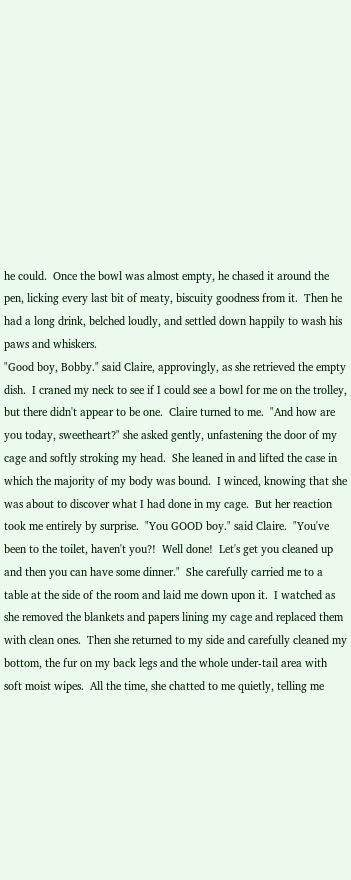he could.  Once the bowl was almost empty, he chased it around the pen, licking every last bit of meaty, biscuity goodness from it.  Then he had a long drink, belched loudly, and settled down happily to wash his paws and whiskers.
"Good boy, Bobby." said Claire, approvingly, as she retrieved the empty dish.  I craned my neck to see if I could see a bowl for me on the trolley, but there didn't appear to be one.  Claire turned to me.  "And how are you today, sweetheart?" she asked gently, unfastening the door of my cage and softly stroking my head.  She leaned in and lifted the case in which the majority of my body was bound.  I winced, knowing that she was about to discover what I had done in my cage.  But her reaction took me entirely by surprise.  "You GOOD boy." said Claire.  "You've been to the toilet, haven't you?!  Well done!  Let's get you cleaned up and then you can have some dinner."  She carefully carried me to a table at the side of the room and laid me down upon it.  I watched as she removed the blankets and papers lining my cage and replaced them with clean ones.  Then she returned to my side and carefully cleaned my bottom, the fur on my back legs and the whole under-tail area with soft moist wipes.  All the time, she chatted to me quietly, telling me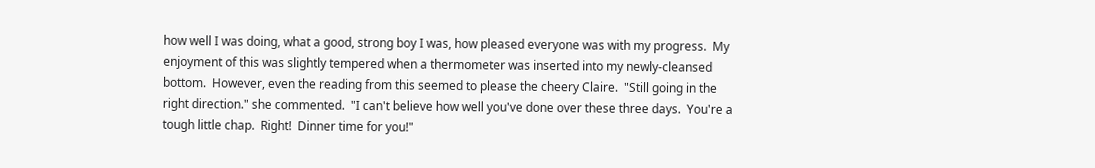how well I was doing, what a good, strong boy I was, how pleased everyone was with my progress.  My enjoyment of this was slightly tempered when a thermometer was inserted into my newly-cleansed bottom.  However, even the reading from this seemed to please the cheery Claire.  "Still going in the right direction." she commented.  "I can't believe how well you've done over these three days.  You're a tough little chap.  Right!  Dinner time for you!"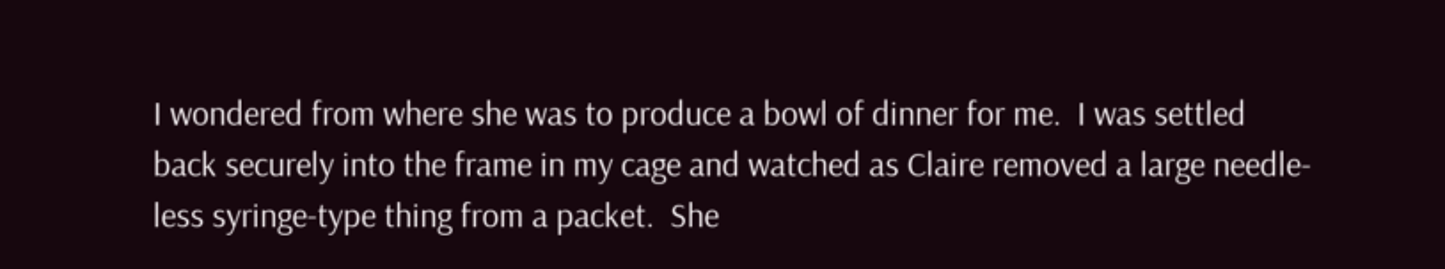I wondered from where she was to produce a bowl of dinner for me.  I was settled back securely into the frame in my cage and watched as Claire removed a large needle-less syringe-type thing from a packet.  She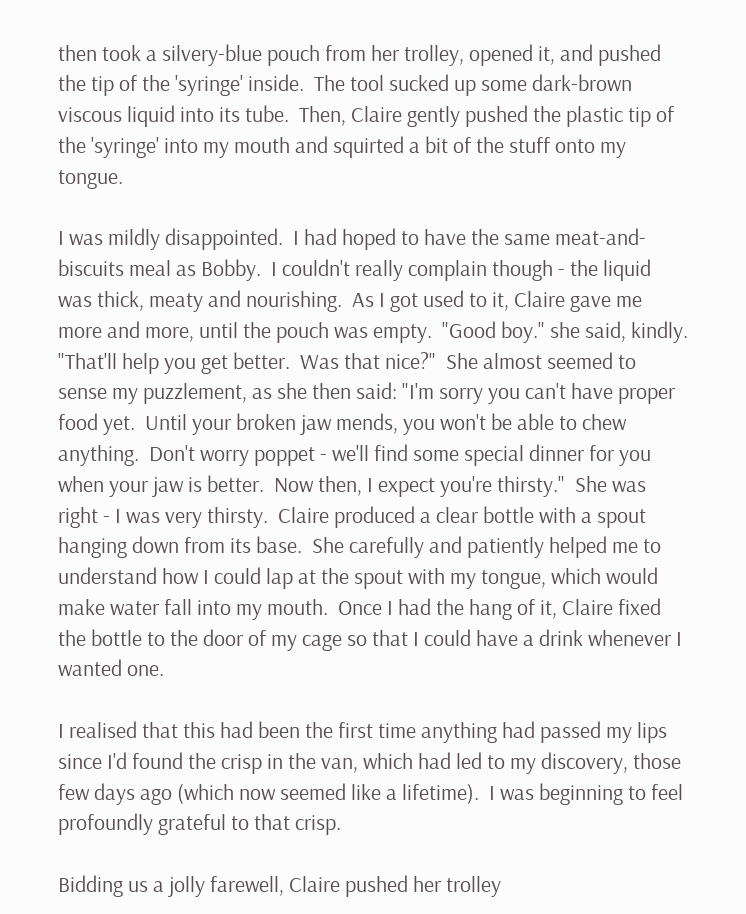then took a silvery-blue pouch from her trolley, opened it, and pushed the tip of the 'syringe' inside.  The tool sucked up some dark-brown viscous liquid into its tube.  Then, Claire gently pushed the plastic tip of the 'syringe' into my mouth and squirted a bit of the stuff onto my tongue.

I was mildly disappointed.  I had hoped to have the same meat-and-biscuits meal as Bobby.  I couldn't really complain though - the liquid was thick, meaty and nourishing.  As I got used to it, Claire gave me more and more, until the pouch was empty.  "Good boy." she said, kindly.  "That'll help you get better.  Was that nice?"  She almost seemed to sense my puzzlement, as she then said: "I'm sorry you can't have proper food yet.  Until your broken jaw mends, you won't be able to chew anything.  Don't worry poppet - we'll find some special dinner for you when your jaw is better.  Now then, I expect you're thirsty."  She was right - I was very thirsty.  Claire produced a clear bottle with a spout hanging down from its base.  She carefully and patiently helped me to understand how I could lap at the spout with my tongue, which would make water fall into my mouth.  Once I had the hang of it, Claire fixed the bottle to the door of my cage so that I could have a drink whenever I wanted one.

I realised that this had been the first time anything had passed my lips since I'd found the crisp in the van, which had led to my discovery, those few days ago (which now seemed like a lifetime).  I was beginning to feel profoundly grateful to that crisp.

Bidding us a jolly farewell, Claire pushed her trolley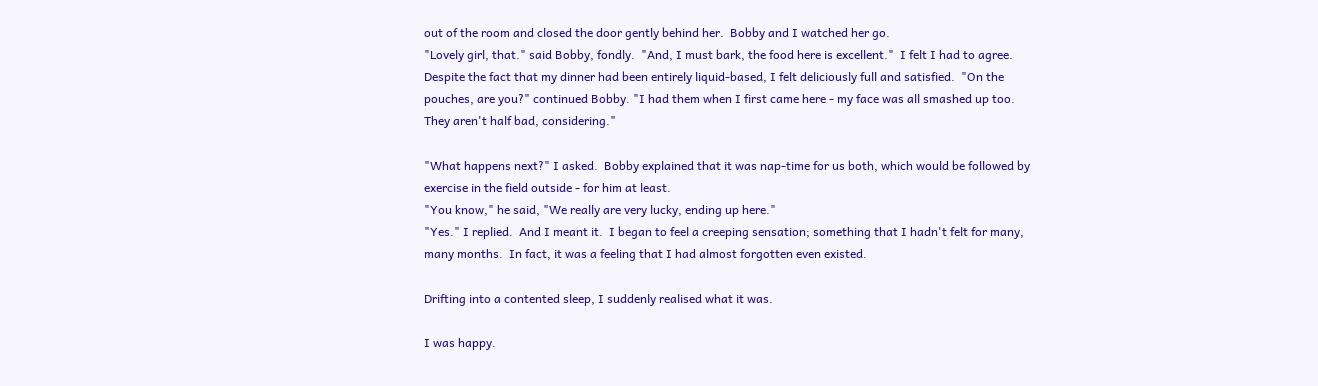out of the room and closed the door gently behind her.  Bobby and I watched her go.
"Lovely girl, that." said Bobby, fondly.  "And, I must bark, the food here is excellent."  I felt I had to agree.  Despite the fact that my dinner had been entirely liquid-based, I felt deliciously full and satisfied.  "On the pouches, are you?" continued Bobby. "I had them when I first came here - my face was all smashed up too.  They aren't half bad, considering."

"What happens next?" I asked.  Bobby explained that it was nap-time for us both, which would be followed by exercise in the field outside - for him at least.
"You know," he said, "We really are very lucky, ending up here."
"Yes." I replied.  And I meant it.  I began to feel a creeping sensation; something that I hadn't felt for many, many months.  In fact, it was a feeling that I had almost forgotten even existed.

Drifting into a contented sleep, I suddenly realised what it was.

I was happy.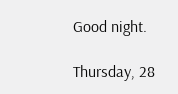Good night.

Thursday, 28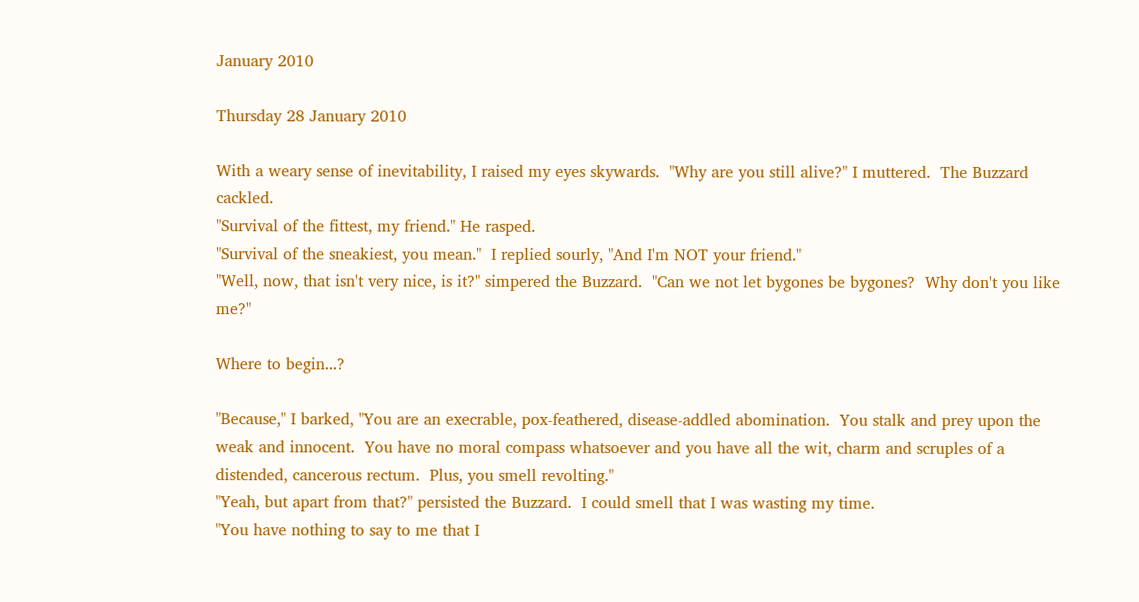January 2010

Thursday 28 January 2010

With a weary sense of inevitability, I raised my eyes skywards.  "Why are you still alive?" I muttered.  The Buzzard cackled.
"Survival of the fittest, my friend." He rasped.
"Survival of the sneakiest, you mean."  I replied sourly, "And I'm NOT your friend."
"Well, now, that isn't very nice, is it?" simpered the Buzzard.  "Can we not let bygones be bygones?  Why don't you like me?"

Where to begin...?

"Because," I barked, "You are an execrable, pox-feathered, disease-addled abomination.  You stalk and prey upon the weak and innocent.  You have no moral compass whatsoever and you have all the wit, charm and scruples of a distended, cancerous rectum.  Plus, you smell revolting."
"Yeah, but apart from that?" persisted the Buzzard.  I could smell that I was wasting my time.
"You have nothing to say to me that I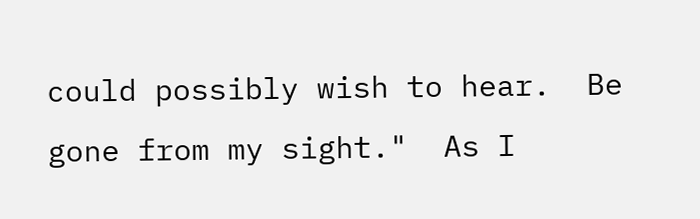could possibly wish to hear.  Be gone from my sight."  As I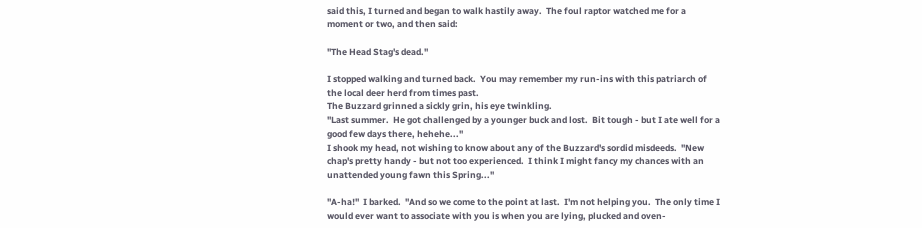said this, I turned and began to walk hastily away.  The foul raptor watched me for a moment or two, and then said:

"The Head Stag's dead."

I stopped walking and turned back.  You may remember my run-ins with this patriarch of the local deer herd from times past.
The Buzzard grinned a sickly grin, his eye twinkling.
"Last summer.  He got challenged by a younger buck and lost.  Bit tough - but I ate well for a good few days there, hehehe..."
I shook my head, not wishing to know about any of the Buzzard's sordid misdeeds.  "New chap's pretty handy - but not too experienced.  I think I might fancy my chances with an unattended young fawn this Spring..."

"A-ha!"  I barked.  "And so we come to the point at last.  I'm not helping you.  The only time I would ever want to associate with you is when you are lying, plucked and oven-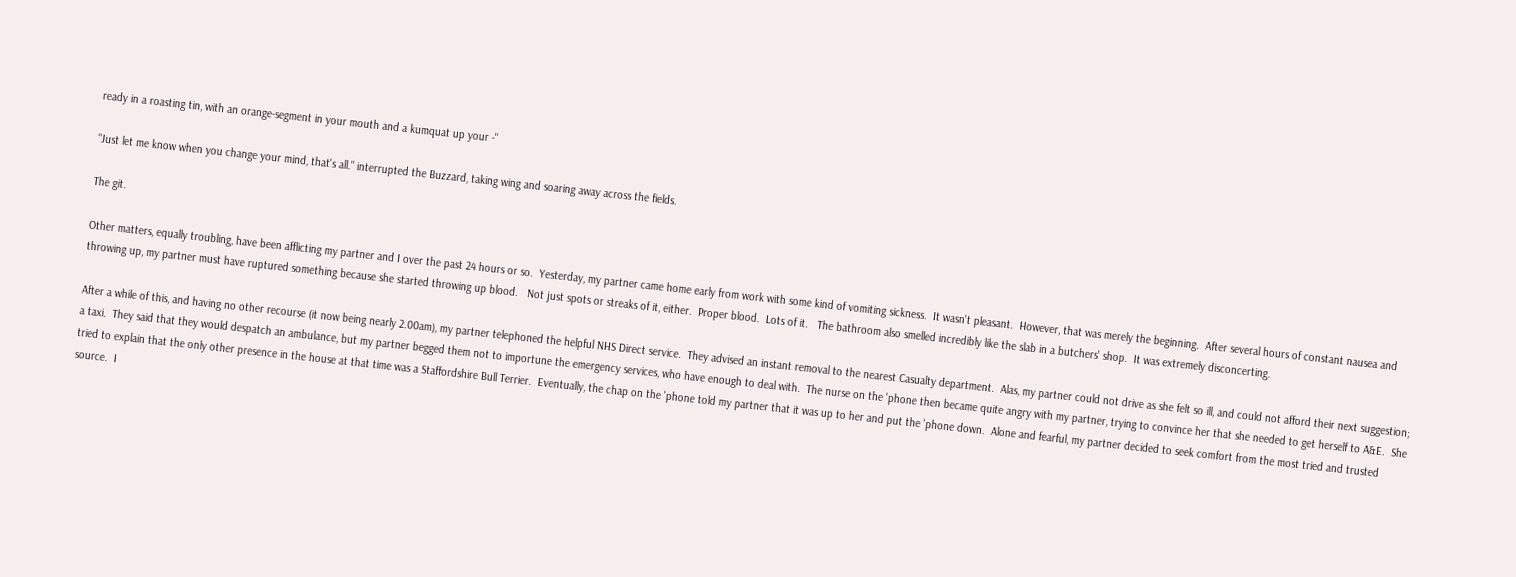ready in a roasting tin, with an orange-segment in your mouth and a kumquat up your -"

"Just let me know when you change your mind, that's all." interrupted the Buzzard, taking wing and soaring away across the fields.

The git.

Other matters, equally troubling, have been afflicting my partner and I over the past 24 hours or so.  Yesterday, my partner came home early from work with some kind of vomiting sickness.  It wasn't pleasant.  However, that was merely the beginning.  After several hours of constant nausea and throwing up, my partner must have ruptured something because she started throwing up blood.   Not just spots or streaks of it, either.  Proper blood.  Lots of it.   The bathroom also smelled incredibly like the slab in a butchers' shop.  It was extremely disconcerting.

After a while of this, and having no other recourse (it now being nearly 2.00am), my partner telephoned the helpful NHS Direct service.  They advised an instant removal to the nearest Casualty department.  Alas, my partner could not drive as she felt so ill, and could not afford their next suggestion; a taxi.  They said that they would despatch an ambulance, but my partner begged them not to importune the emergency services, who have enough to deal with.  The nurse on the 'phone then became quite angry with my partner, trying to convince her that she needed to get herself to A&E.  She tried to explain that the only other presence in the house at that time was a Staffordshire Bull Terrier.  Eventually, the chap on the 'phone told my partner that it was up to her and put the 'phone down.  Alone and fearful, my partner decided to seek comfort from the most tried and trusted source.  I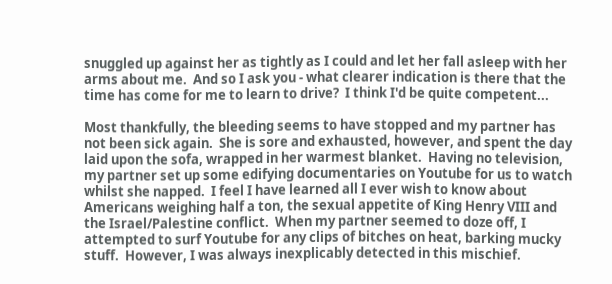snuggled up against her as tightly as I could and let her fall asleep with her arms about me.  And so I ask you - what clearer indication is there that the time has come for me to learn to drive?  I think I'd be quite competent...

Most thankfully, the bleeding seems to have stopped and my partner has not been sick again.  She is sore and exhausted, however, and spent the day laid upon the sofa, wrapped in her warmest blanket.  Having no television, my partner set up some edifying documentaries on Youtube for us to watch whilst she napped.  I feel I have learned all I ever wish to know about Americans weighing half a ton, the sexual appetite of King Henry VIII and the Israel/Palestine conflict.  When my partner seemed to doze off, I attempted to surf Youtube for any clips of bitches on heat, barking mucky stuff.  However, I was always inexplicably detected in this mischief.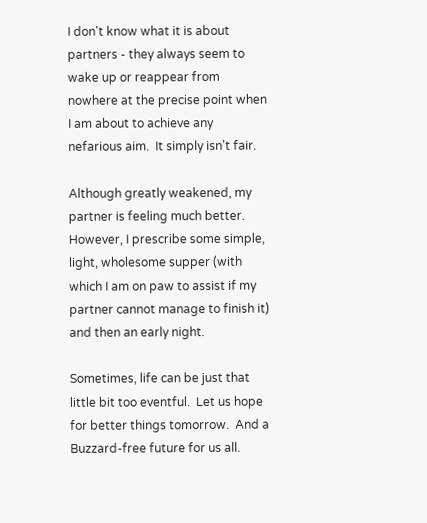I don't know what it is about partners - they always seem to wake up or reappear from nowhere at the precise point when I am about to achieve any nefarious aim.  It simply isn't fair.

Although greatly weakened, my partner is feeling much better.  However, I prescribe some simple, light, wholesome supper (with which I am on paw to assist if my partner cannot manage to finish it) and then an early night.

Sometimes, life can be just that little bit too eventful.  Let us hope for better things tomorrow.  And a Buzzard-free future for us all.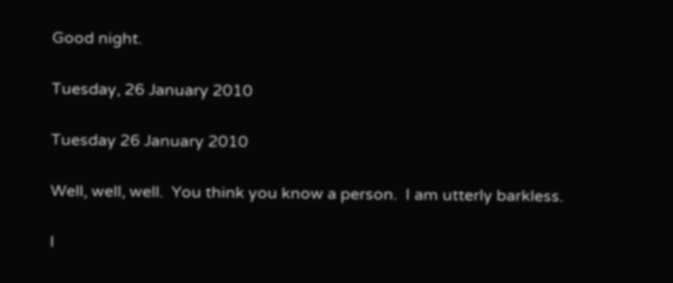Good night.

Tuesday, 26 January 2010

Tuesday 26 January 2010

Well, well, well.  You think you know a person.  I am utterly barkless.

I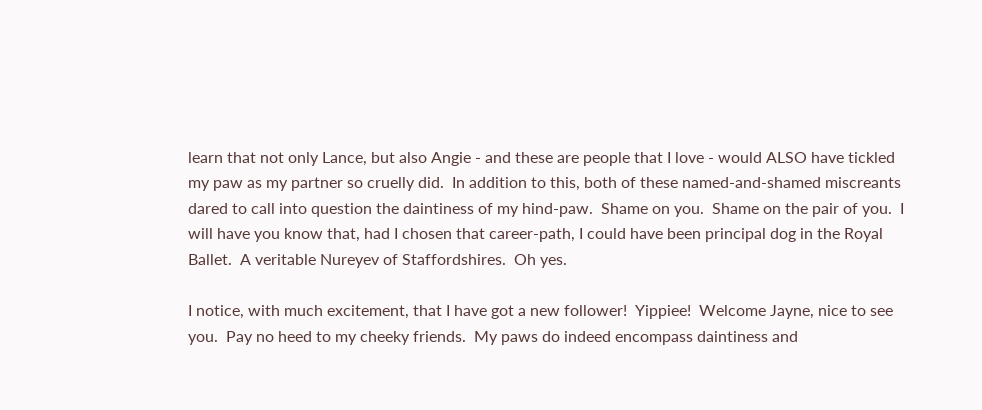learn that not only Lance, but also Angie - and these are people that I love - would ALSO have tickled my paw as my partner so cruelly did.  In addition to this, both of these named-and-shamed miscreants dared to call into question the daintiness of my hind-paw.  Shame on you.  Shame on the pair of you.  I will have you know that, had I chosen that career-path, I could have been principal dog in the Royal Ballet.  A veritable Nureyev of Staffordshires.  Oh yes.

I notice, with much excitement, that I have got a new follower!  Yippiee!  Welcome Jayne, nice to see you.  Pay no heed to my cheeky friends.  My paws do indeed encompass daintiness and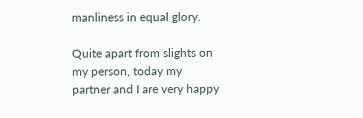manliness in equal glory.

Quite apart from slights on my person, today my partner and I are very happy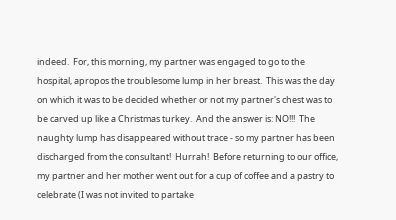indeed.  For, this morning, my partner was engaged to go to the hospital, apropos the troublesome lump in her breast.  This was the day on which it was to be decided whether or not my partner's chest was to be carved up like a Christmas turkey.  And the answer is: NO!!!  The naughty lump has disappeared without trace - so my partner has been discharged from the consultant!  Hurrah!  Before returning to our office, my partner and her mother went out for a cup of coffee and a pastry to celebrate (I was not invited to partake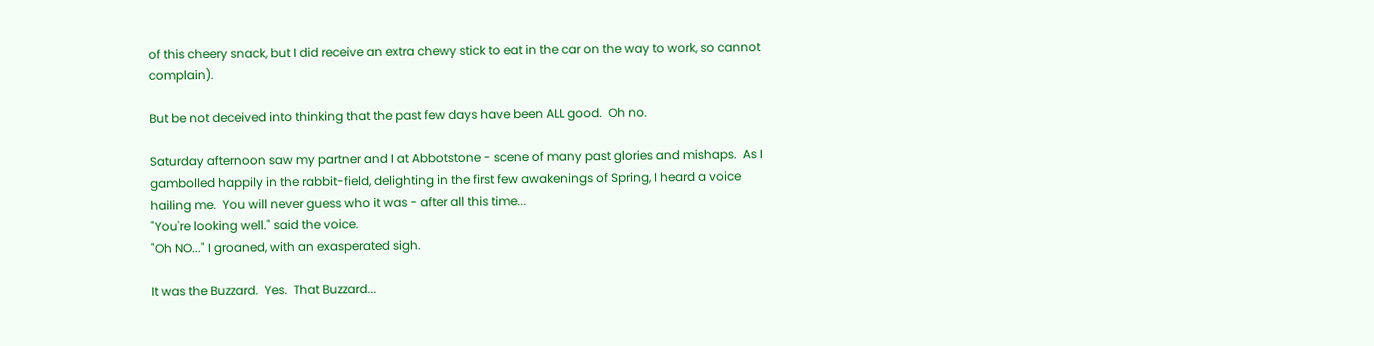of this cheery snack, but I did receive an extra chewy stick to eat in the car on the way to work, so cannot complain).

But be not deceived into thinking that the past few days have been ALL good.  Oh no.

Saturday afternoon saw my partner and I at Abbotstone - scene of many past glories and mishaps.  As I gambolled happily in the rabbit-field, delighting in the first few awakenings of Spring, I heard a voice hailing me.  You will never guess who it was - after all this time...
"You're looking well." said the voice.
"Oh NO..." I groaned, with an exasperated sigh.

It was the Buzzard.  Yes.  That Buzzard...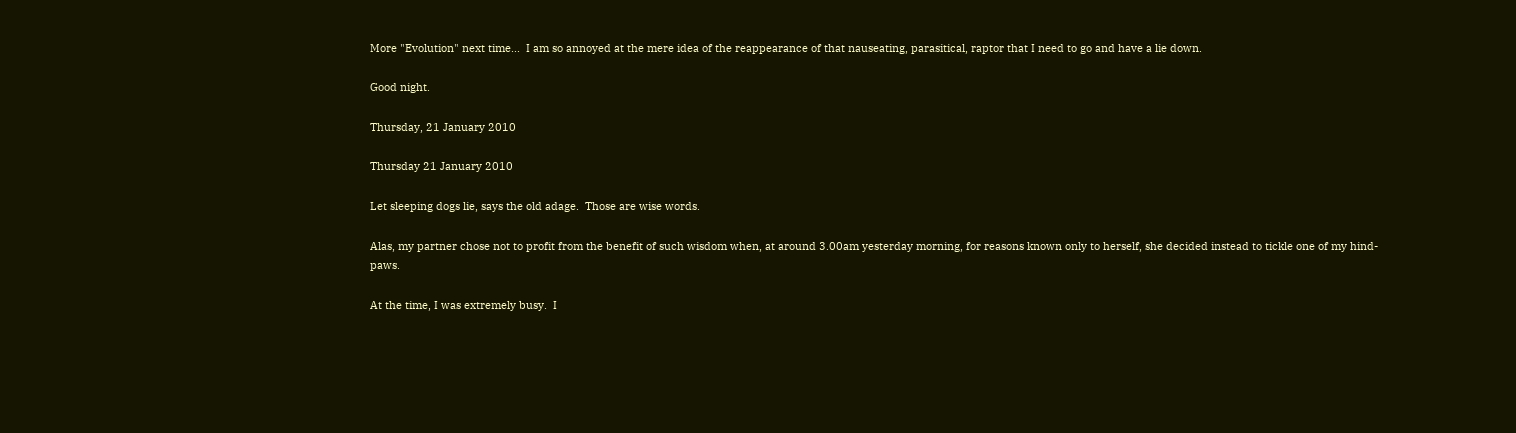More "Evolution" next time...  I am so annoyed at the mere idea of the reappearance of that nauseating, parasitical, raptor that I need to go and have a lie down.

Good night.

Thursday, 21 January 2010

Thursday 21 January 2010

Let sleeping dogs lie, says the old adage.  Those are wise words.

Alas, my partner chose not to profit from the benefit of such wisdom when, at around 3.00am yesterday morning, for reasons known only to herself, she decided instead to tickle one of my hind-paws.

At the time, I was extremely busy.  I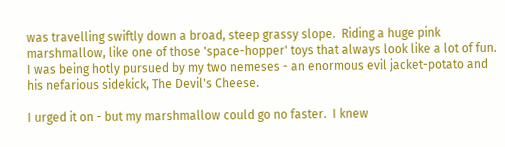was travelling swiftly down a broad, steep grassy slope.  Riding a huge pink marshmallow, like one of those 'space-hopper' toys that always look like a lot of fun.  I was being hotly pursued by my two nemeses - an enormous evil jacket-potato and his nefarious sidekick, The Devil's Cheese.

I urged it on - but my marshmallow could go no faster.  I knew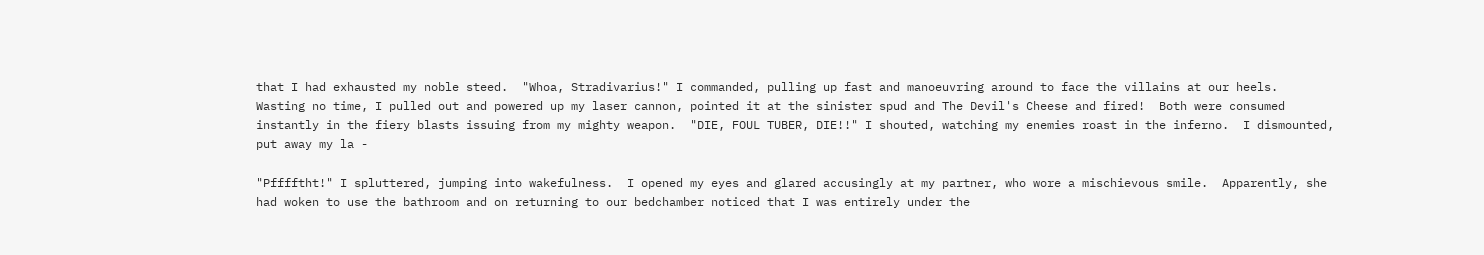that I had exhausted my noble steed.  "Whoa, Stradivarius!" I commanded, pulling up fast and manoeuvring around to face the villains at our heels.  Wasting no time, I pulled out and powered up my laser cannon, pointed it at the sinister spud and The Devil's Cheese and fired!  Both were consumed instantly in the fiery blasts issuing from my mighty weapon.  "DIE, FOUL TUBER, DIE!!" I shouted, watching my enemies roast in the inferno.  I dismounted, put away my la -

"Pfffftht!" I spluttered, jumping into wakefulness.  I opened my eyes and glared accusingly at my partner, who wore a mischievous smile.  Apparently, she had woken to use the bathroom and on returning to our bedchamber noticed that I was entirely under the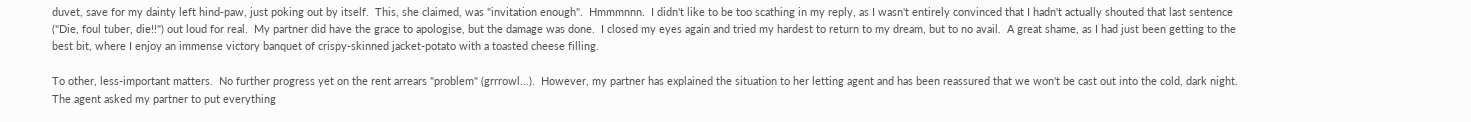duvet, save for my dainty left hind-paw, just poking out by itself.  This, she claimed, was "invitation enough".  Hmmmnnn.  I didn't like to be too scathing in my reply, as I wasn't entirely convinced that I hadn't actually shouted that last sentence ("Die, foul tuber, die!!") out loud for real.  My partner did have the grace to apologise, but the damage was done.  I closed my eyes again and tried my hardest to return to my dream, but to no avail.  A great shame, as I had just been getting to the best bit, where I enjoy an immense victory banquet of crispy-skinned jacket-potato with a toasted cheese filling.

To other, less-important matters.  No further progress yet on the rent arrears "problem" (grrrowl...).  However, my partner has explained the situation to her letting agent and has been reassured that we won't be cast out into the cold, dark night.  The agent asked my partner to put everything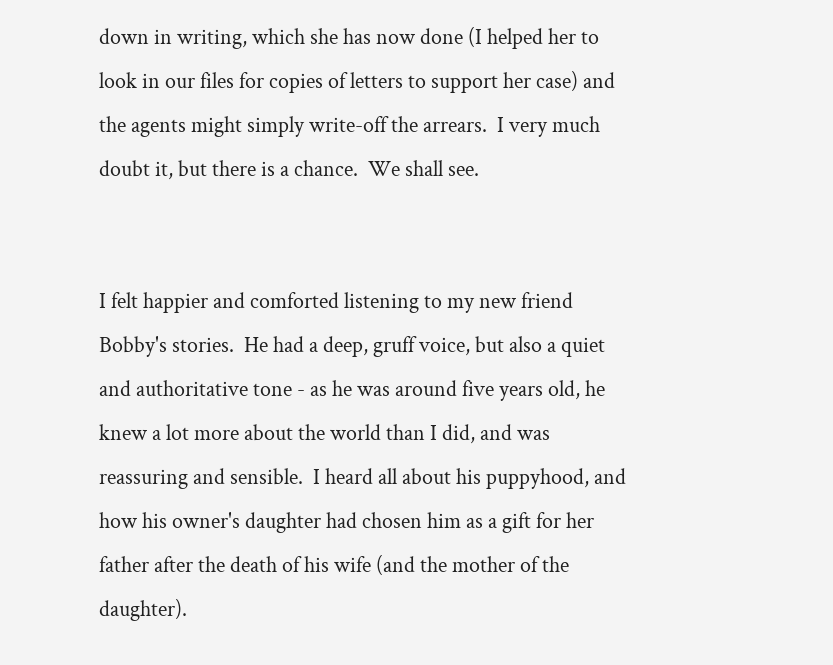down in writing, which she has now done (I helped her to look in our files for copies of letters to support her case) and the agents might simply write-off the arrears.  I very much doubt it, but there is a chance.  We shall see.


I felt happier and comforted listening to my new friend Bobby's stories.  He had a deep, gruff voice, but also a quiet and authoritative tone - as he was around five years old, he knew a lot more about the world than I did, and was reassuring and sensible.  I heard all about his puppyhood, and how his owner's daughter had chosen him as a gift for her father after the death of his wife (and the mother of the daughter).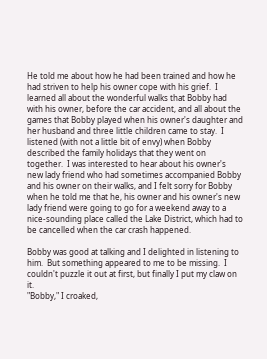He told me about how he had been trained and how he had striven to help his owner cope with his grief.  I learned all about the wonderful walks that Bobby had with his owner, before the car accident, and all about the games that Bobby played when his owner's daughter and her husband and three little children came to stay.  I listened (with not a little bit of envy) when Bobby described the family holidays that they went on together.  I was interested to hear about his owner's new lady friend who had sometimes accompanied Bobby and his owner on their walks, and I felt sorry for Bobby when he told me that he, his owner and his owner's new lady friend were going to go for a weekend away to a nice-sounding place called the Lake District, which had to be cancelled when the car crash happened.

Bobby was good at talking and I delighted in listening to him.  But something appeared to me to be missing.  I couldn't puzzle it out at first, but finally I put my claw on it.
"Bobby," I croaked,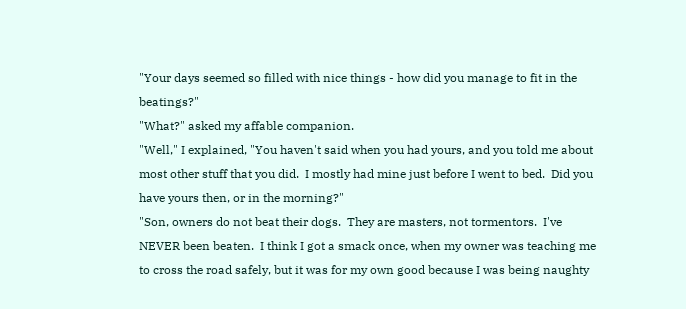"Your days seemed so filled with nice things - how did you manage to fit in the beatings?"
"What?" asked my affable companion.
"Well," I explained, "You haven't said when you had yours, and you told me about most other stuff that you did.  I mostly had mine just before I went to bed.  Did you have yours then, or in the morning?"
"Son, owners do not beat their dogs.  They are masters, not tormentors.  I've NEVER been beaten.  I think I got a smack once, when my owner was teaching me to cross the road safely, but it was for my own good because I was being naughty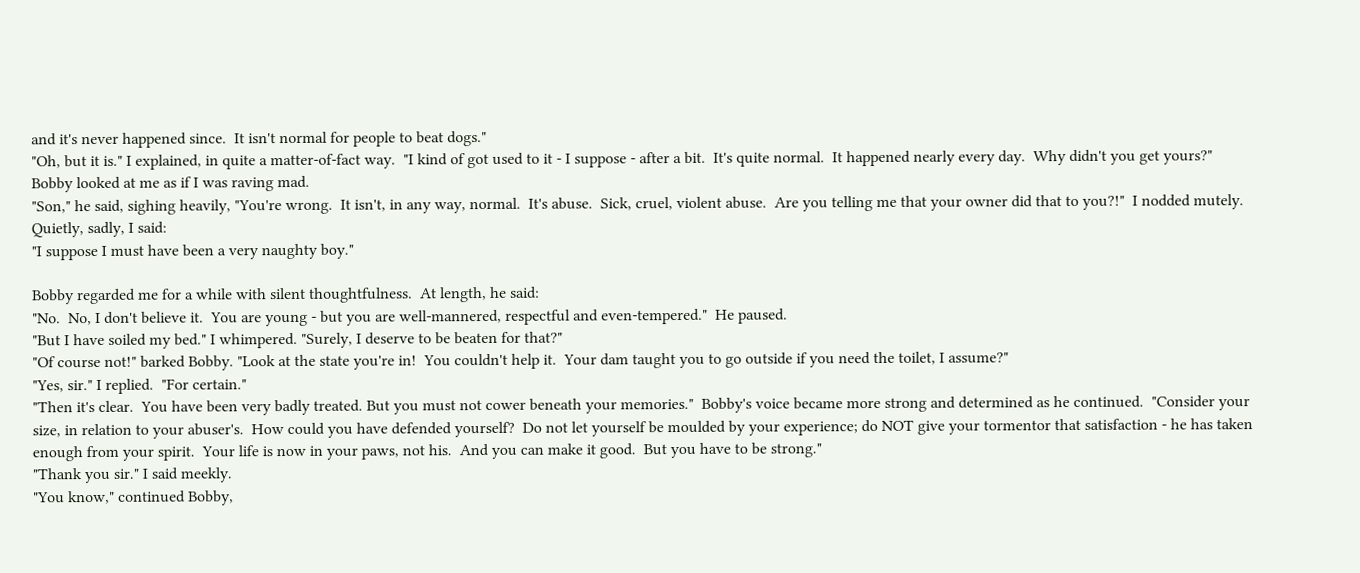and it's never happened since.  It isn't normal for people to beat dogs."
"Oh, but it is." I explained, in quite a matter-of-fact way.  "I kind of got used to it - I suppose - after a bit.  It's quite normal.  It happened nearly every day.  Why didn't you get yours?"
Bobby looked at me as if I was raving mad.
"Son," he said, sighing heavily, "You're wrong.  It isn't, in any way, normal.  It's abuse.  Sick, cruel, violent abuse.  Are you telling me that your owner did that to you?!"  I nodded mutely.  Quietly, sadly, I said:
"I suppose I must have been a very naughty boy."

Bobby regarded me for a while with silent thoughtfulness.  At length, he said:
"No.  No, I don't believe it.  You are young - but you are well-mannered, respectful and even-tempered."  He paused.
"But I have soiled my bed." I whimpered. "Surely, I deserve to be beaten for that?"
"Of course not!" barked Bobby. "Look at the state you're in!  You couldn't help it.  Your dam taught you to go outside if you need the toilet, I assume?"
"Yes, sir." I replied.  "For certain."
"Then it's clear.  You have been very badly treated. But you must not cower beneath your memories."  Bobby's voice became more strong and determined as he continued.  "Consider your size, in relation to your abuser's.  How could you have defended yourself?  Do not let yourself be moulded by your experience; do NOT give your tormentor that satisfaction - he has taken enough from your spirit.  Your life is now in your paws, not his.  And you can make it good.  But you have to be strong."
"Thank you sir." I said meekly.
"You know," continued Bobby,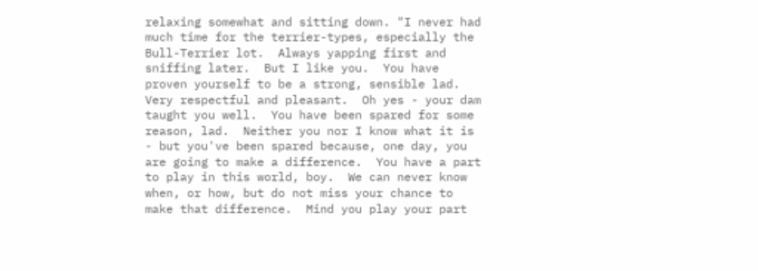relaxing somewhat and sitting down. "I never had much time for the terrier-types, especially the Bull-Terrier lot.  Always yapping first and sniffing later.  But I like you.  You have proven yourself to be a strong, sensible lad.  Very respectful and pleasant.  Oh yes - your dam taught you well.  You have been spared for some reason, lad.  Neither you nor I know what it is - but you've been spared because, one day, you are going to make a difference.  You have a part to play in this world, boy.  We can never know when, or how, but do not miss your chance to make that difference.  Mind you play your part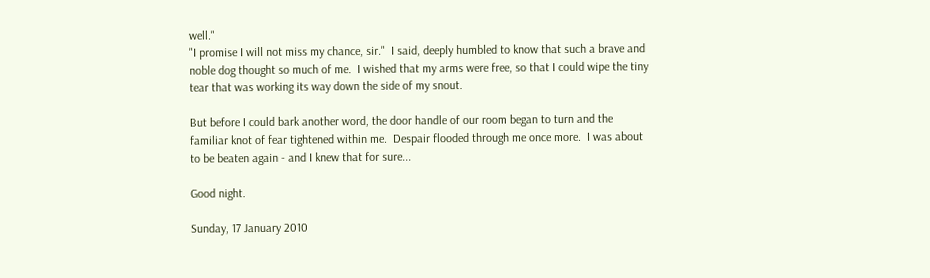well."
"I promise I will not miss my chance, sir."  I said, deeply humbled to know that such a brave and noble dog thought so much of me.  I wished that my arms were free, so that I could wipe the tiny tear that was working its way down the side of my snout.

But before I could bark another word, the door handle of our room began to turn and the familiar knot of fear tightened within me.  Despair flooded through me once more.  I was about to be beaten again - and I knew that for sure...

Good night.

Sunday, 17 January 2010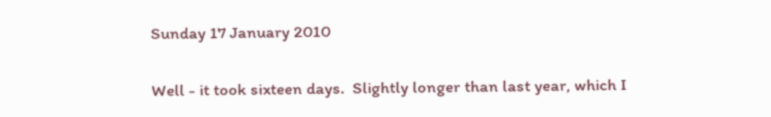Sunday 17 January 2010

Well - it took sixteen days.  Slightly longer than last year, which I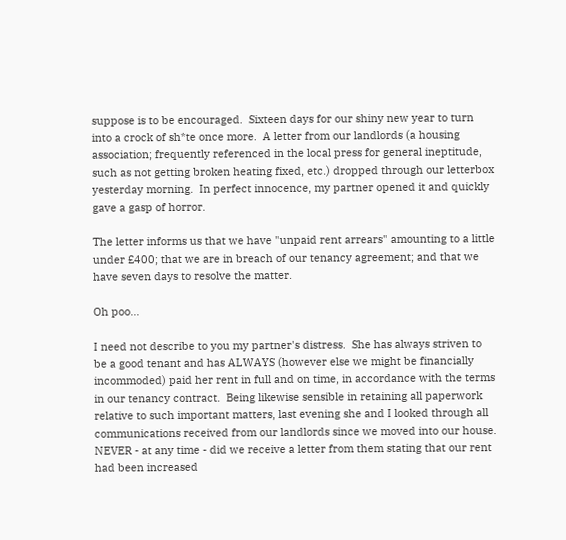suppose is to be encouraged.  Sixteen days for our shiny new year to turn into a crock of sh*te once more.  A letter from our landlords (a housing association; frequently referenced in the local press for general ineptitude, such as not getting broken heating fixed, etc.) dropped through our letterbox yesterday morning.  In perfect innocence, my partner opened it and quickly gave a gasp of horror.

The letter informs us that we have "unpaid rent arrears" amounting to a little under £400; that we are in breach of our tenancy agreement; and that we have seven days to resolve the matter.

Oh poo...

I need not describe to you my partner's distress.  She has always striven to be a good tenant and has ALWAYS (however else we might be financially incommoded) paid her rent in full and on time, in accordance with the terms in our tenancy contract.  Being likewise sensible in retaining all paperwork relative to such important matters, last evening she and I looked through all communications received from our landlords since we moved into our house.  NEVER - at any time - did we receive a letter from them stating that our rent had been increased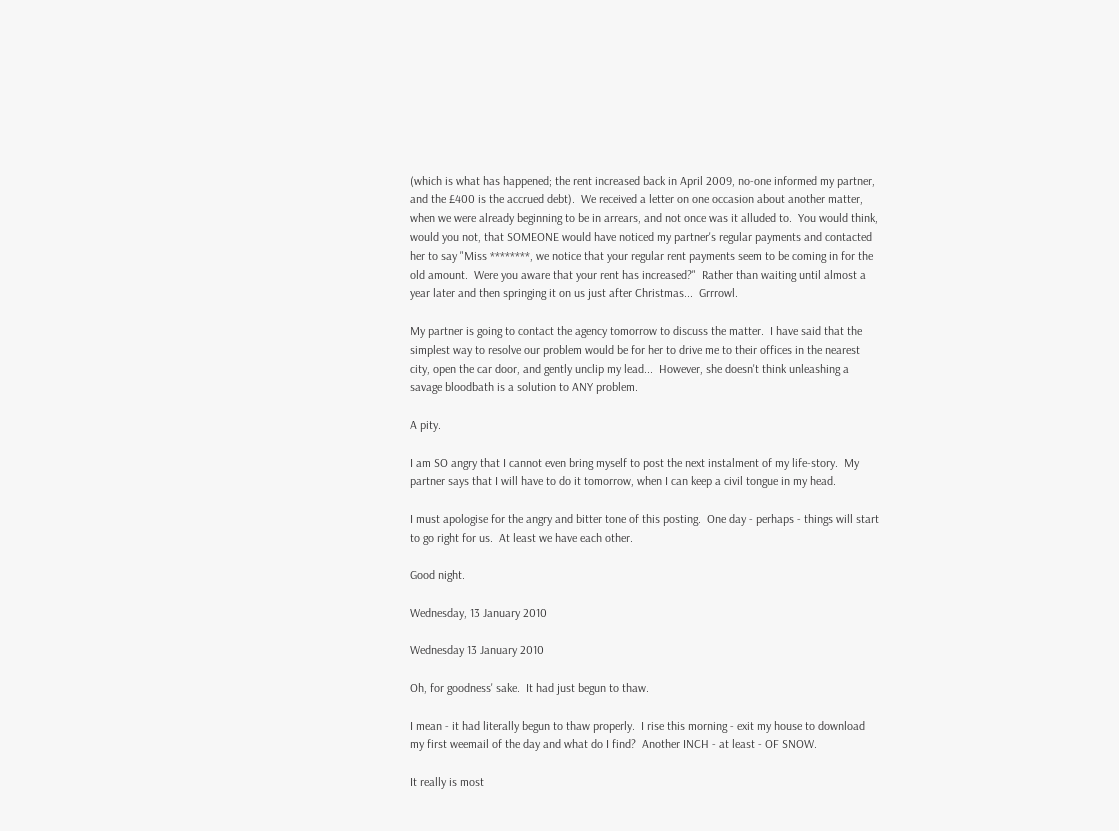(which is what has happened; the rent increased back in April 2009, no-one informed my partner, and the £400 is the accrued debt).  We received a letter on one occasion about another matter, when we were already beginning to be in arrears, and not once was it alluded to.  You would think, would you not, that SOMEONE would have noticed my partner's regular payments and contacted her to say "Miss ********, we notice that your regular rent payments seem to be coming in for the old amount.  Were you aware that your rent has increased?"  Rather than waiting until almost a year later and then springing it on us just after Christmas...  Grrrowl.

My partner is going to contact the agency tomorrow to discuss the matter.  I have said that the simplest way to resolve our problem would be for her to drive me to their offices in the nearest city, open the car door, and gently unclip my lead...  However, she doesn't think unleashing a savage bloodbath is a solution to ANY problem.

A pity.

I am SO angry that I cannot even bring myself to post the next instalment of my life-story.  My partner says that I will have to do it tomorrow, when I can keep a civil tongue in my head.

I must apologise for the angry and bitter tone of this posting.  One day - perhaps - things will start to go right for us.  At least we have each other.

Good night.

Wednesday, 13 January 2010

Wednesday 13 January 2010

Oh, for goodness' sake.  It had just begun to thaw.

I mean - it had literally begun to thaw properly.  I rise this morning - exit my house to download my first weemail of the day and what do I find?  Another INCH - at least - OF SNOW.

It really is most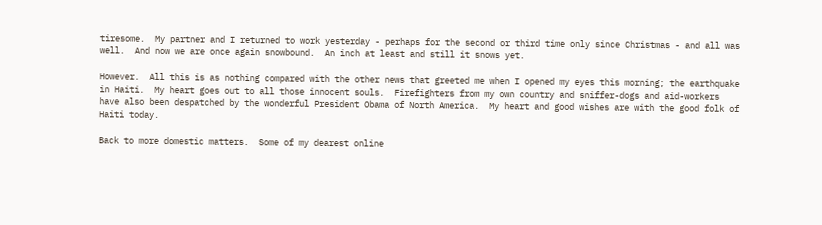tiresome.  My partner and I returned to work yesterday - perhaps for the second or third time only since Christmas - and all was well.  And now we are once again snowbound.  An inch at least and still it snows yet.

However.  All this is as nothing compared with the other news that greeted me when I opened my eyes this morning; the earthquake in Haiti.  My heart goes out to all those innocent souls.  Firefighters from my own country and sniffer-dogs and aid-workers have also been despatched by the wonderful President Obama of North America.  My heart and good wishes are with the good folk of Haiti today.

Back to more domestic matters.  Some of my dearest online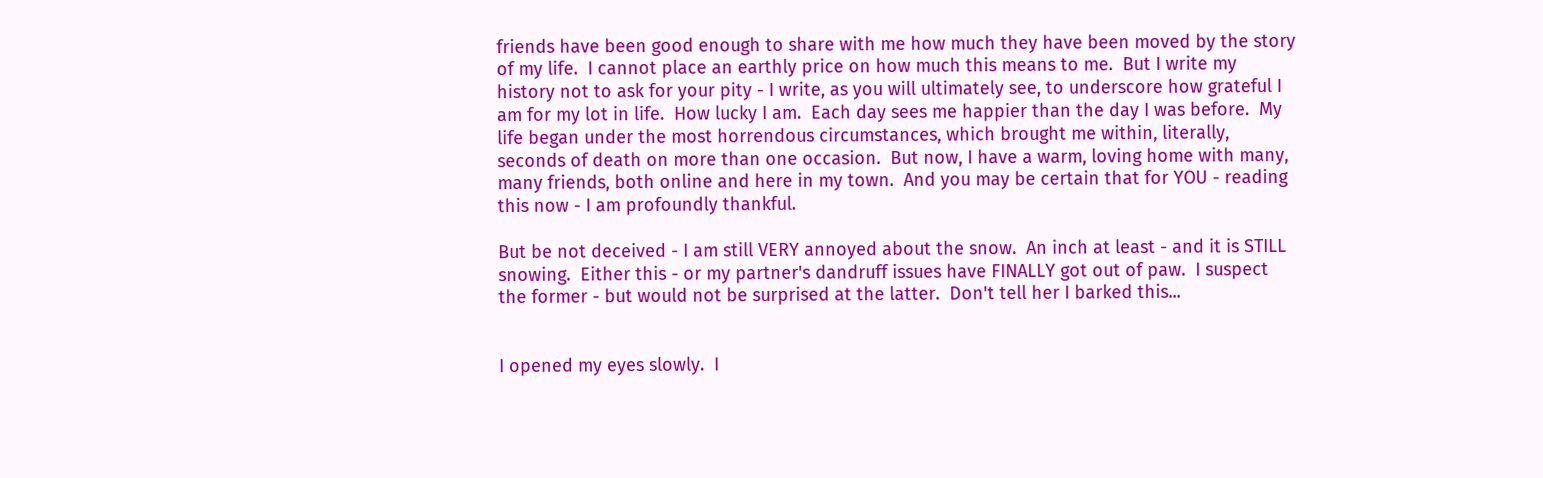friends have been good enough to share with me how much they have been moved by the story of my life.  I cannot place an earthly price on how much this means to me.  But I write my history not to ask for your pity - I write, as you will ultimately see, to underscore how grateful I am for my lot in life.  How lucky I am.  Each day sees me happier than the day I was before.  My life began under the most horrendous circumstances, which brought me within, literally, seconds of death on more than one occasion.  But now, I have a warm, loving home with many, many friends, both online and here in my town.  And you may be certain that for YOU - reading this now - I am profoundly thankful.

But be not deceived - I am still VERY annoyed about the snow.  An inch at least - and it is STILL snowing.  Either this - or my partner's dandruff issues have FINALLY got out of paw.  I suspect the former - but would not be surprised at the latter.  Don't tell her I barked this...


I opened my eyes slowly.  I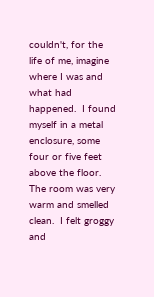couldn't, for the life of me, imagine where I was and what had happened.  I found myself in a metal enclosure, some four or five feet above the floor.  The room was very warm and smelled clean.  I felt groggy and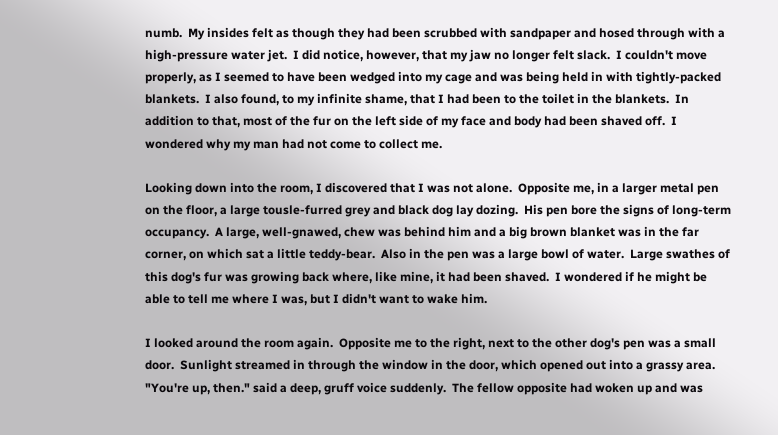numb.  My insides felt as though they had been scrubbed with sandpaper and hosed through with a high-pressure water jet.  I did notice, however, that my jaw no longer felt slack.  I couldn't move properly, as I seemed to have been wedged into my cage and was being held in with tightly-packed blankets.  I also found, to my infinite shame, that I had been to the toilet in the blankets.  In addition to that, most of the fur on the left side of my face and body had been shaved off.  I wondered why my man had not come to collect me.

Looking down into the room, I discovered that I was not alone.  Opposite me, in a larger metal pen on the floor, a large tousle-furred grey and black dog lay dozing.  His pen bore the signs of long-term occupancy.  A large, well-gnawed, chew was behind him and a big brown blanket was in the far corner, on which sat a little teddy-bear.  Also in the pen was a large bowl of water.  Large swathes of this dog's fur was growing back where, like mine, it had been shaved.  I wondered if he might be able to tell me where I was, but I didn't want to wake him.

I looked around the room again.  Opposite me to the right, next to the other dog's pen was a small door.  Sunlight streamed in through the window in the door, which opened out into a grassy area.
"You're up, then." said a deep, gruff voice suddenly.  The fellow opposite had woken up and was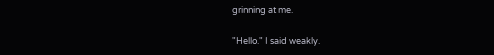grinning at me.

"Hello." I said weakly.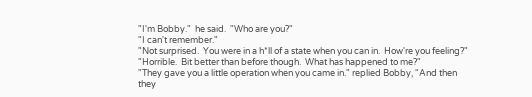"I'm Bobby."  he said.  "Who are you?"
"I can't remember."
"Not surprised.  You were in a h*ll of a state when you can in.  How're you feeling?"
"Horrible.  Bit better than before though.  What has happened to me?"
"They gave you a little operation when you came in." replied Bobby, "And then they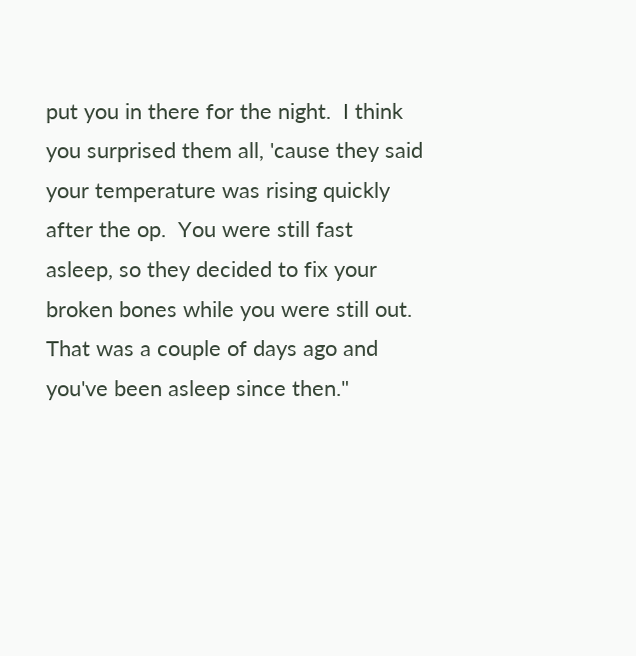put you in there for the night.  I think you surprised them all, 'cause they said your temperature was rising quickly after the op.  You were still fast asleep, so they decided to fix your broken bones while you were still out. That was a couple of days ago and you've been asleep since then."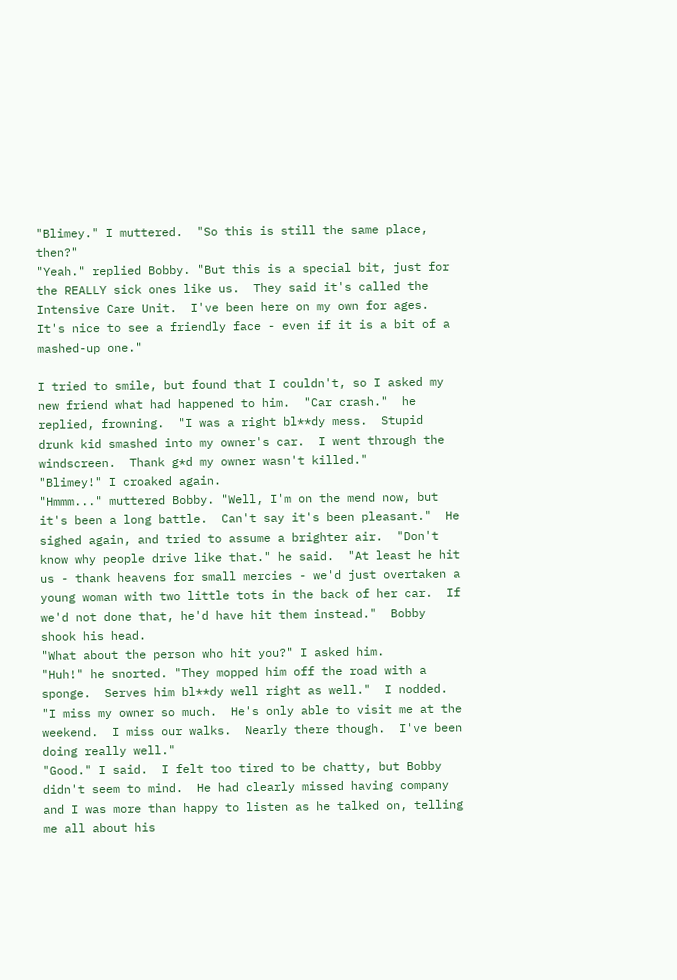"Blimey." I muttered.  "So this is still the same place, then?"
"Yeah." replied Bobby. "But this is a special bit, just for the REALLY sick ones like us.  They said it's called the Intensive Care Unit.  I've been here on my own for ages.  It's nice to see a friendly face - even if it is a bit of a mashed-up one."

I tried to smile, but found that I couldn't, so I asked my new friend what had happened to him.  "Car crash."  he replied, frowning.  "I was a right bl**dy mess.  Stupid drunk kid smashed into my owner's car.  I went through the windscreen.  Thank g*d my owner wasn't killed."
"Blimey!" I croaked again.
"Hmmm..." muttered Bobby. "Well, I'm on the mend now, but it's been a long battle.  Can't say it's been pleasant."  He sighed again, and tried to assume a brighter air.  "Don't know why people drive like that." he said.  "At least he hit us - thank heavens for small mercies - we'd just overtaken a young woman with two little tots in the back of her car.  If we'd not done that, he'd have hit them instead."  Bobby shook his head.
"What about the person who hit you?" I asked him.
"Huh!" he snorted. "They mopped him off the road with a sponge.  Serves him bl**dy well right as well."  I nodded.  "I miss my owner so much.  He's only able to visit me at the weekend.  I miss our walks.  Nearly there though.  I've been doing really well."
"Good." I said.  I felt too tired to be chatty, but Bobby didn't seem to mind.  He had clearly missed having company and I was more than happy to listen as he talked on, telling me all about his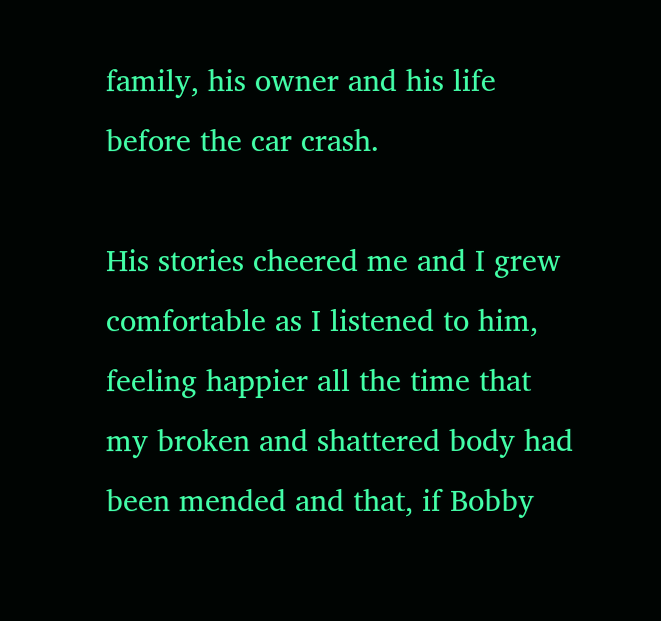family, his owner and his life before the car crash.

His stories cheered me and I grew comfortable as I listened to him, feeling happier all the time that my broken and shattered body had been mended and that, if Bobby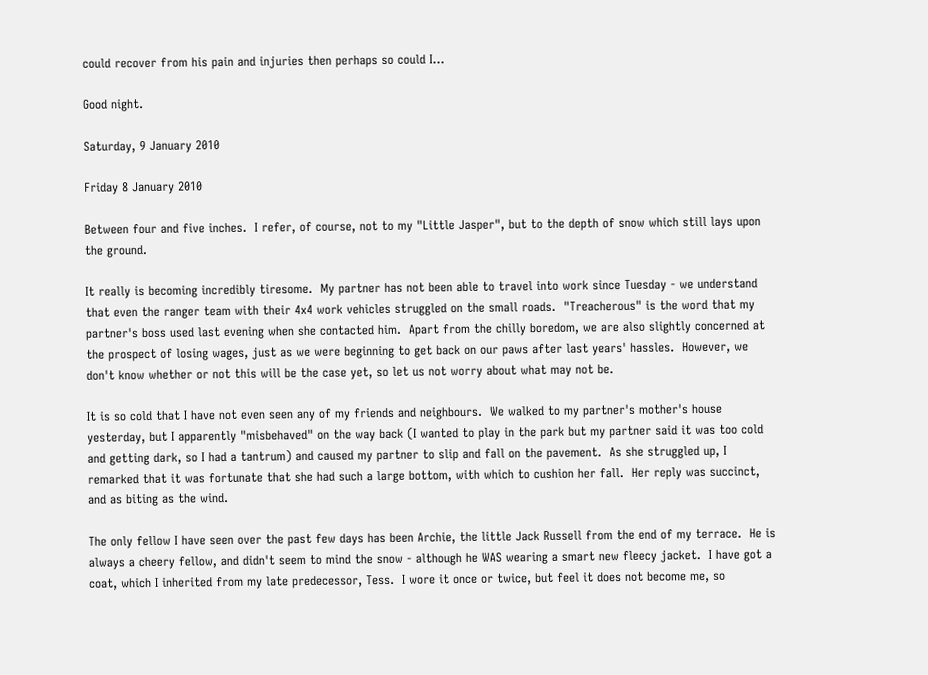could recover from his pain and injuries then perhaps so could I...

Good night.

Saturday, 9 January 2010

Friday 8 January 2010

Between four and five inches.  I refer, of course, not to my "Little Jasper", but to the depth of snow which still lays upon the ground.

It really is becoming incredibly tiresome.  My partner has not been able to travel into work since Tuesday - we understand that even the ranger team with their 4x4 work vehicles struggled on the small roads.  "Treacherous" is the word that my partner's boss used last evening when she contacted him.  Apart from the chilly boredom, we are also slightly concerned at the prospect of losing wages, just as we were beginning to get back on our paws after last years' hassles.  However, we don't know whether or not this will be the case yet, so let us not worry about what may not be.

It is so cold that I have not even seen any of my friends and neighbours.  We walked to my partner's mother's house yesterday, but I apparently "misbehaved" on the way back (I wanted to play in the park but my partner said it was too cold and getting dark, so I had a tantrum) and caused my partner to slip and fall on the pavement.  As she struggled up, I remarked that it was fortunate that she had such a large bottom, with which to cushion her fall.  Her reply was succinct, and as biting as the wind.

The only fellow I have seen over the past few days has been Archie, the little Jack Russell from the end of my terrace.  He is always a cheery fellow, and didn't seem to mind the snow - although he WAS wearing a smart new fleecy jacket.  I have got a coat, which I inherited from my late predecessor, Tess.  I wore it once or twice, but feel it does not become me, so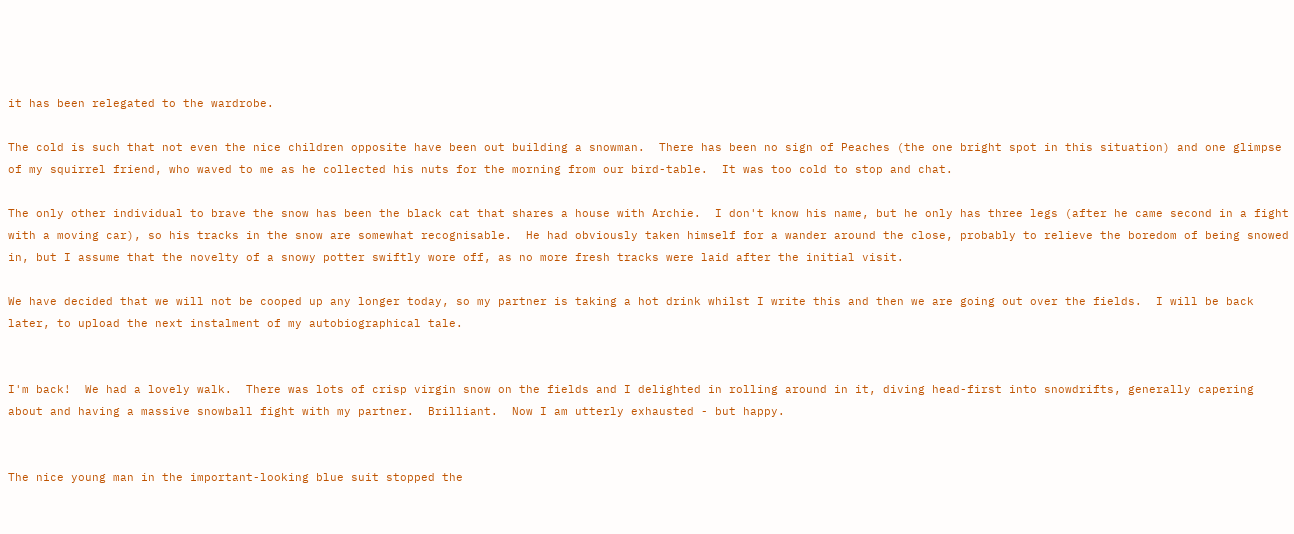it has been relegated to the wardrobe.

The cold is such that not even the nice children opposite have been out building a snowman.  There has been no sign of Peaches (the one bright spot in this situation) and one glimpse of my squirrel friend, who waved to me as he collected his nuts for the morning from our bird-table.  It was too cold to stop and chat.

The only other individual to brave the snow has been the black cat that shares a house with Archie.  I don't know his name, but he only has three legs (after he came second in a fight with a moving car), so his tracks in the snow are somewhat recognisable.  He had obviously taken himself for a wander around the close, probably to relieve the boredom of being snowed in, but I assume that the novelty of a snowy potter swiftly wore off, as no more fresh tracks were laid after the initial visit.

We have decided that we will not be cooped up any longer today, so my partner is taking a hot drink whilst I write this and then we are going out over the fields.  I will be back later, to upload the next instalment of my autobiographical tale.


I'm back!  We had a lovely walk.  There was lots of crisp virgin snow on the fields and I delighted in rolling around in it, diving head-first into snowdrifts, generally capering about and having a massive snowball fight with my partner.  Brilliant.  Now I am utterly exhausted - but happy.


The nice young man in the important-looking blue suit stopped the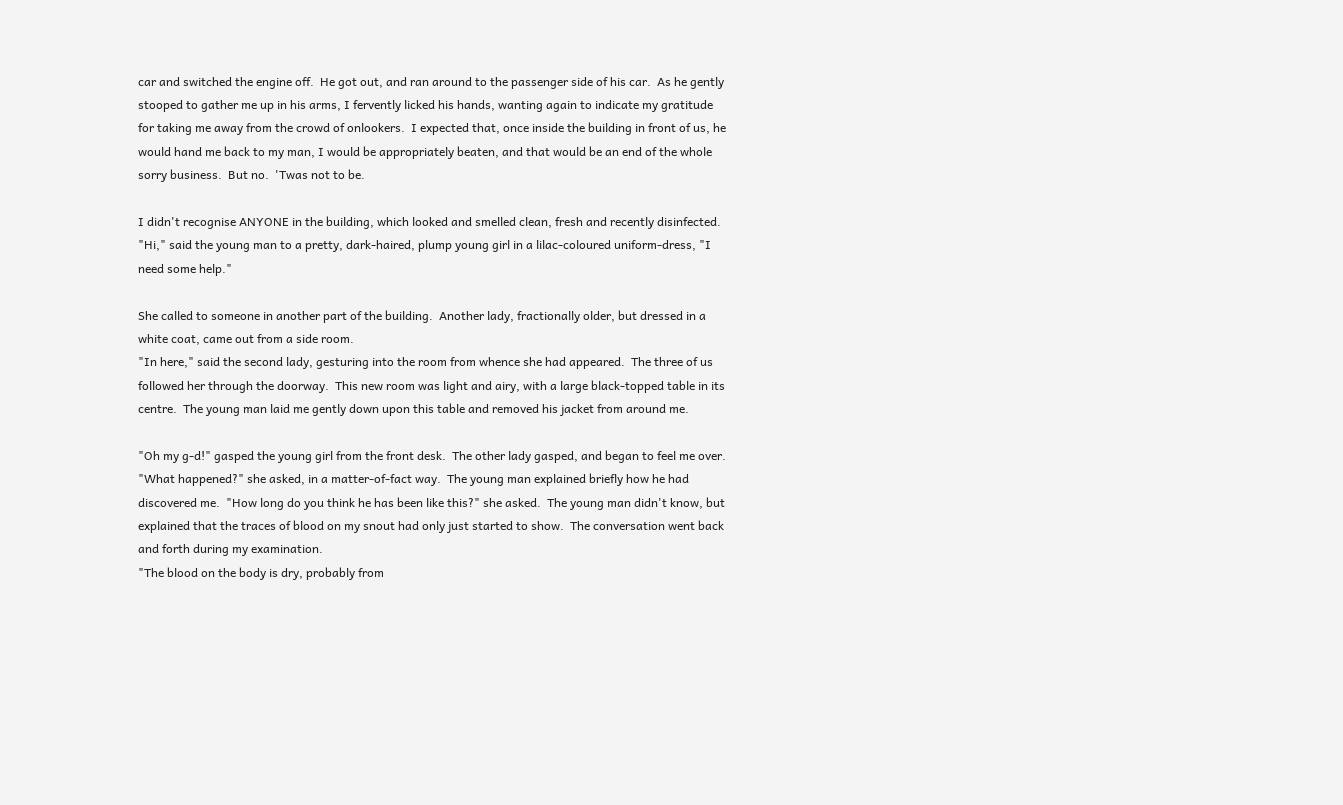car and switched the engine off.  He got out, and ran around to the passenger side of his car.  As he gently stooped to gather me up in his arms, I fervently licked his hands, wanting again to indicate my gratitude for taking me away from the crowd of onlookers.  I expected that, once inside the building in front of us, he would hand me back to my man, I would be appropriately beaten, and that would be an end of the whole sorry business.  But no.  'Twas not to be.

I didn't recognise ANYONE in the building, which looked and smelled clean, fresh and recently disinfected.
"Hi," said the young man to a pretty, dark-haired, plump young girl in a lilac-coloured uniform-dress, "I need some help."

She called to someone in another part of the building.  Another lady, fractionally older, but dressed in a white coat, came out from a side room.
"In here," said the second lady, gesturing into the room from whence she had appeared.  The three of us followed her through the doorway.  This new room was light and airy, with a large black-topped table in its centre.  The young man laid me gently down upon this table and removed his jacket from around me.

"Oh my g-d!" gasped the young girl from the front desk.  The other lady gasped, and began to feel me over.
"What happened?" she asked, in a matter-of-fact way.  The young man explained briefly how he had discovered me.  "How long do you think he has been like this?" she asked.  The young man didn't know, but explained that the traces of blood on my snout had only just started to show.  The conversation went back and forth during my examination.
"The blood on the body is dry, probably from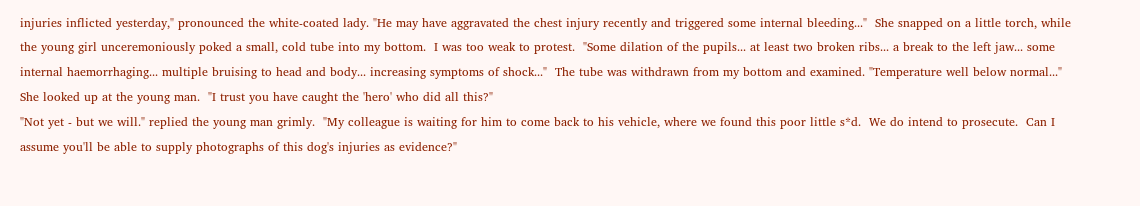injuries inflicted yesterday," pronounced the white-coated lady. "He may have aggravated the chest injury recently and triggered some internal bleeding..."  She snapped on a little torch, while the young girl unceremoniously poked a small, cold tube into my bottom.  I was too weak to protest.  "Some dilation of the pupils... at least two broken ribs... a break to the left jaw... some internal haemorrhaging... multiple bruising to head and body... increasing symptoms of shock..."  The tube was withdrawn from my bottom and examined. "Temperature well below normal..." She looked up at the young man.  "I trust you have caught the 'hero' who did all this?"
"Not yet - but we will." replied the young man grimly.  "My colleague is waiting for him to come back to his vehicle, where we found this poor little s*d.  We do intend to prosecute.  Can I assume you'll be able to supply photographs of this dog's injuries as evidence?"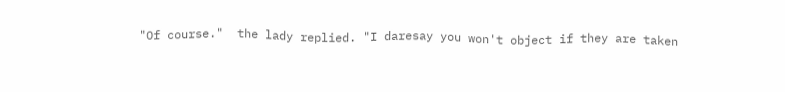"Of course."  the lady replied. "I daresay you won't object if they are taken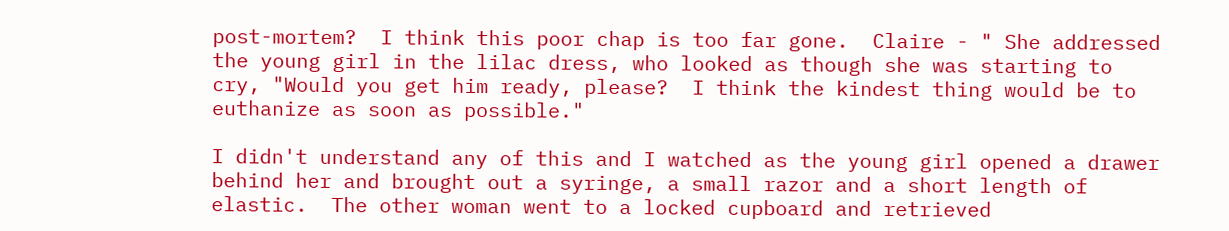post-mortem?  I think this poor chap is too far gone.  Claire - " She addressed the young girl in the lilac dress, who looked as though she was starting to cry, "Would you get him ready, please?  I think the kindest thing would be to euthanize as soon as possible."

I didn't understand any of this and I watched as the young girl opened a drawer behind her and brought out a syringe, a small razor and a short length of elastic.  The other woman went to a locked cupboard and retrieved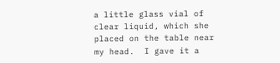a little glass vial of clear liquid, which she placed on the table near my head.  I gave it a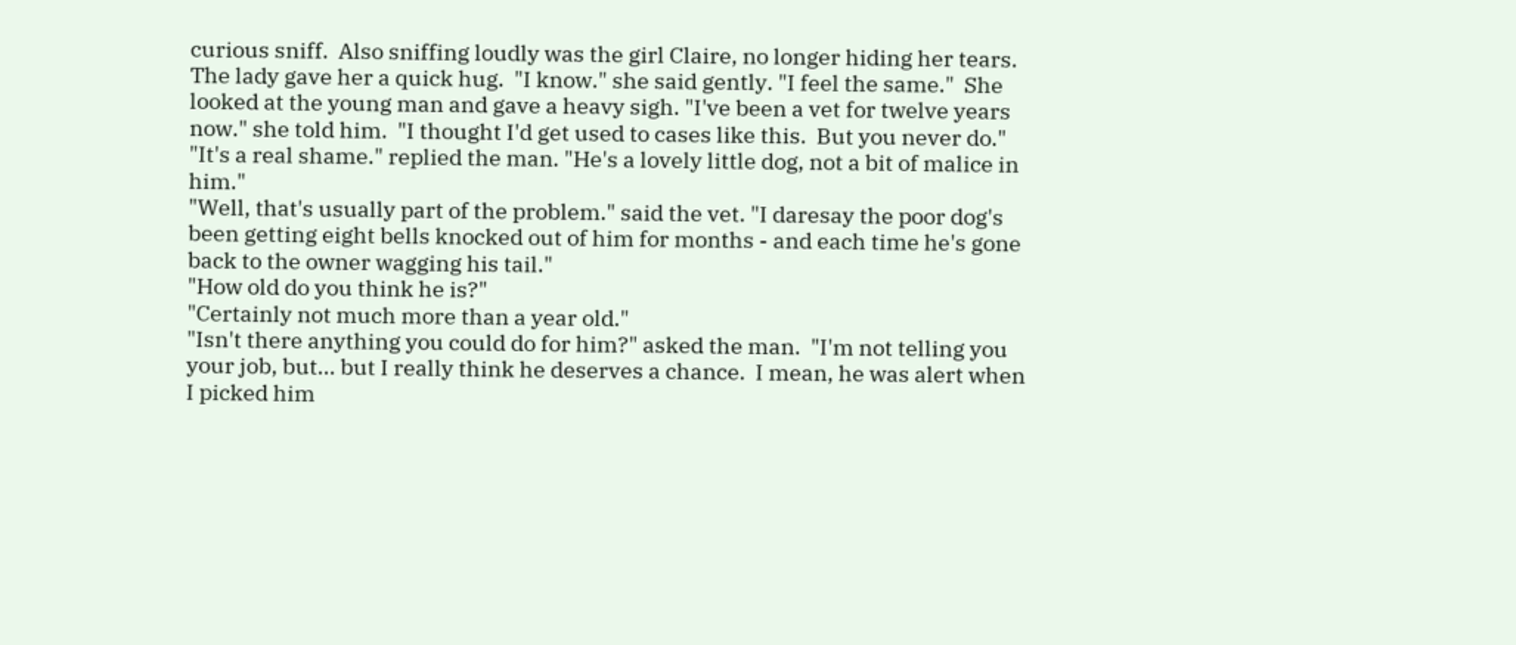curious sniff.  Also sniffing loudly was the girl Claire, no longer hiding her tears.  The lady gave her a quick hug.  "I know." she said gently. "I feel the same."  She looked at the young man and gave a heavy sigh. "I've been a vet for twelve years now." she told him.  "I thought I'd get used to cases like this.  But you never do."
"It's a real shame." replied the man. "He's a lovely little dog, not a bit of malice in him."
"Well, that's usually part of the problem." said the vet. "I daresay the poor dog's been getting eight bells knocked out of him for months - and each time he's gone back to the owner wagging his tail."
"How old do you think he is?"
"Certainly not much more than a year old."
"Isn't there anything you could do for him?" asked the man.  "I'm not telling you your job, but... but I really think he deserves a chance.  I mean, he was alert when I picked him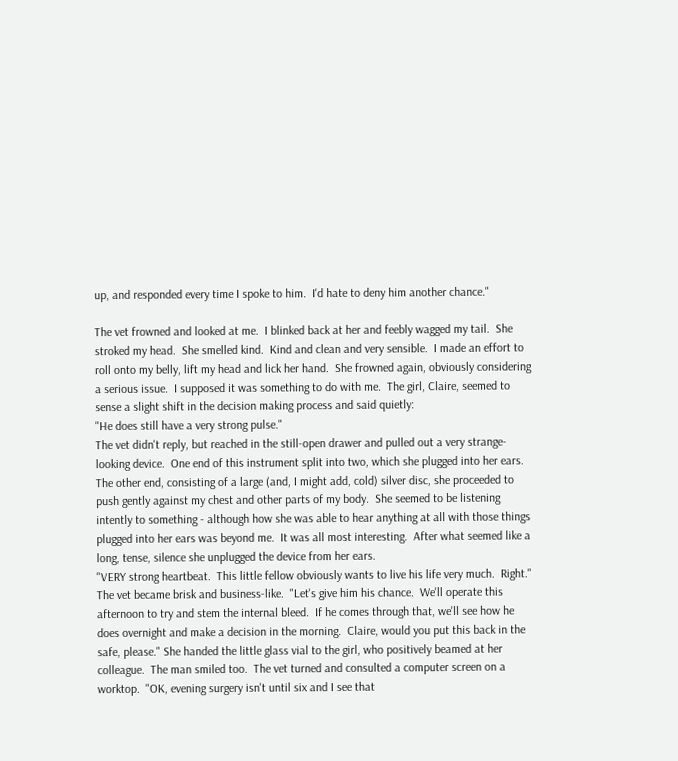up, and responded every time I spoke to him.  I'd hate to deny him another chance."

The vet frowned and looked at me.  I blinked back at her and feebly wagged my tail.  She stroked my head.  She smelled kind.  Kind and clean and very sensible.  I made an effort to roll onto my belly, lift my head and lick her hand.  She frowned again, obviously considering a serious issue.  I supposed it was something to do with me.  The girl, Claire, seemed to sense a slight shift in the decision making process and said quietly:
"He does still have a very strong pulse."
The vet didn't reply, but reached in the still-open drawer and pulled out a very strange-looking device.  One end of this instrument split into two, which she plugged into her ears.  The other end, consisting of a large (and, I might add, cold) silver disc, she proceeded to push gently against my chest and other parts of my body.  She seemed to be listening intently to something - although how she was able to hear anything at all with those things plugged into her ears was beyond me.  It was all most interesting.  After what seemed like a long, tense, silence she unplugged the device from her ears.
"VERY strong heartbeat.  This little fellow obviously wants to live his life very much.  Right."  The vet became brisk and business-like.  "Let's give him his chance.  We'll operate this afternoon to try and stem the internal bleed.  If he comes through that, we'll see how he does overnight and make a decision in the morning.  Claire, would you put this back in the safe, please." She handed the little glass vial to the girl, who positively beamed at her colleague.  The man smiled too.  The vet turned and consulted a computer screen on a worktop.  "OK, evening surgery isn't until six and I see that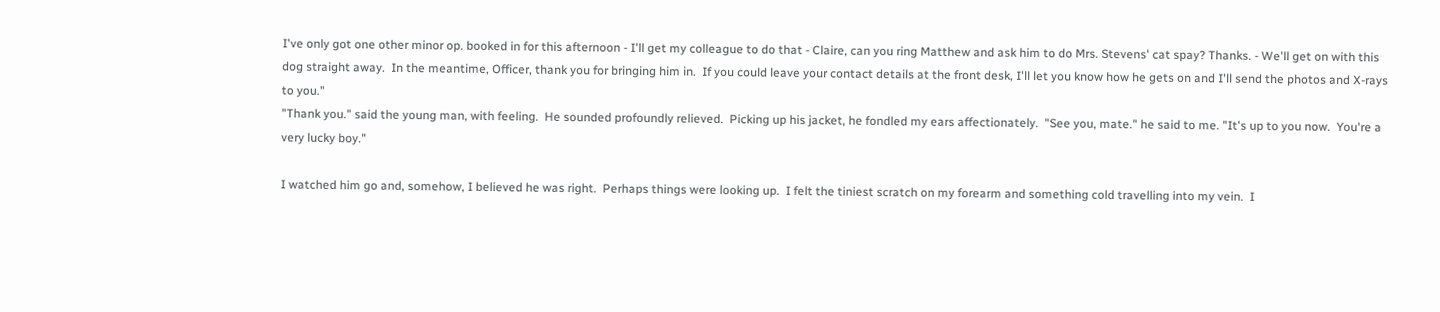I've only got one other minor op. booked in for this afternoon - I'll get my colleague to do that - Claire, can you ring Matthew and ask him to do Mrs. Stevens' cat spay? Thanks. - We'll get on with this dog straight away.  In the meantime, Officer, thank you for bringing him in.  If you could leave your contact details at the front desk, I'll let you know how he gets on and I'll send the photos and X-rays to you."
"Thank you." said the young man, with feeling.  He sounded profoundly relieved.  Picking up his jacket, he fondled my ears affectionately.  "See you, mate." he said to me. "It's up to you now.  You're a very lucky boy."

I watched him go and, somehow, I believed he was right.  Perhaps things were looking up.  I felt the tiniest scratch on my forearm and something cold travelling into my vein.  I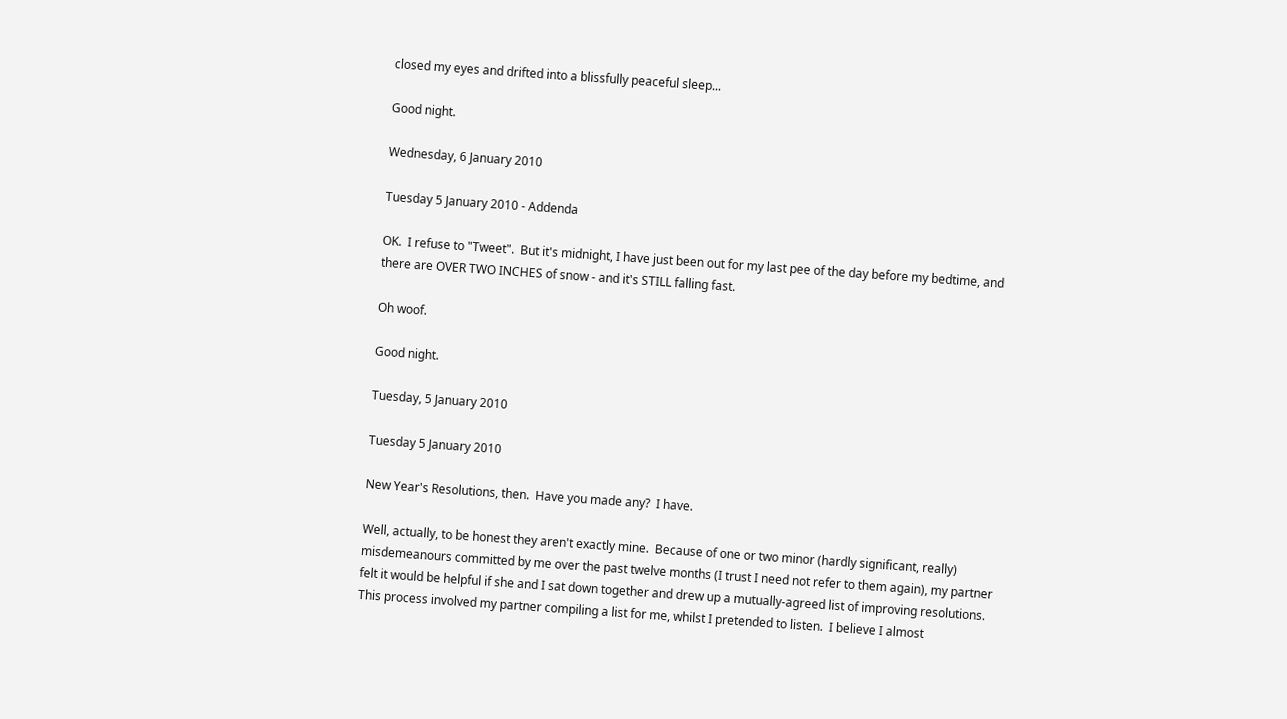closed my eyes and drifted into a blissfully peaceful sleep...

Good night.

Wednesday, 6 January 2010

Tuesday 5 January 2010 - Addenda

OK.  I refuse to "Tweet".  But it's midnight, I have just been out for my last pee of the day before my bedtime, and there are OVER TWO INCHES of snow - and it's STILL falling fast.

Oh woof.

Good night.

Tuesday, 5 January 2010

Tuesday 5 January 2010

New Year's Resolutions, then.  Have you made any?  I have.

Well, actually, to be honest they aren't exactly mine.  Because of one or two minor (hardly significant, really) misdemeanours committed by me over the past twelve months (I trust I need not refer to them again), my partner felt it would be helpful if she and I sat down together and drew up a mutually-agreed list of improving resolutions.  This process involved my partner compiling a list for me, whilst I pretended to listen.  I believe I almost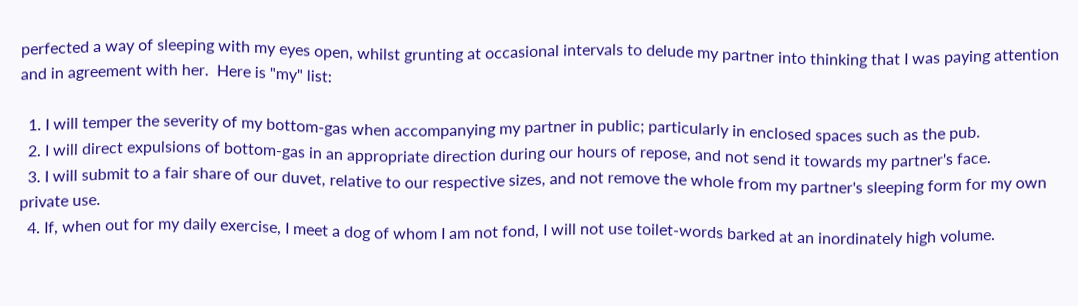perfected a way of sleeping with my eyes open, whilst grunting at occasional intervals to delude my partner into thinking that I was paying attention and in agreement with her.  Here is "my" list:

  1. I will temper the severity of my bottom-gas when accompanying my partner in public; particularly in enclosed spaces such as the pub.
  2. I will direct expulsions of bottom-gas in an appropriate direction during our hours of repose, and not send it towards my partner's face.
  3. I will submit to a fair share of our duvet, relative to our respective sizes, and not remove the whole from my partner's sleeping form for my own private use.
  4. If, when out for my daily exercise, I meet a dog of whom I am not fond, I will not use toilet-words barked at an inordinately high volume.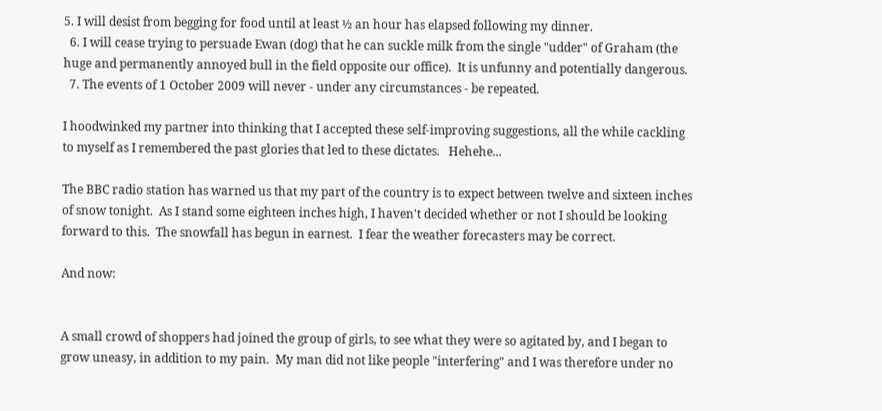5. I will desist from begging for food until at least ½ an hour has elapsed following my dinner.
  6. I will cease trying to persuade Ewan (dog) that he can suckle milk from the single "udder" of Graham (the huge and permanently annoyed bull in the field opposite our office).  It is unfunny and potentially dangerous.
  7. The events of 1 October 2009 will never - under any circumstances - be repeated.

I hoodwinked my partner into thinking that I accepted these self-improving suggestions, all the while cackling to myself as I remembered the past glories that led to these dictates.   Hehehe...

The BBC radio station has warned us that my part of the country is to expect between twelve and sixteen inches of snow tonight.  As I stand some eighteen inches high, I haven't decided whether or not I should be looking forward to this.  The snowfall has begun in earnest.  I fear the weather forecasters may be correct.

And now:


A small crowd of shoppers had joined the group of girls, to see what they were so agitated by, and I began to grow uneasy, in addition to my pain.  My man did not like people "interfering" and I was therefore under no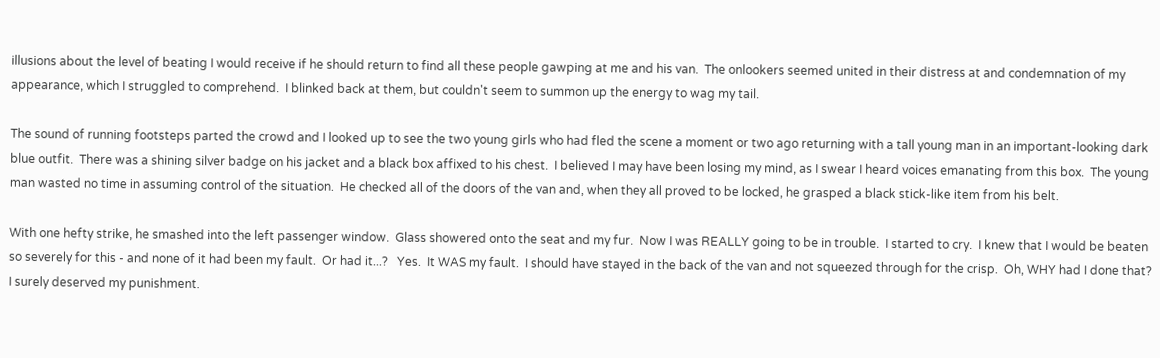illusions about the level of beating I would receive if he should return to find all these people gawping at me and his van.  The onlookers seemed united in their distress at and condemnation of my appearance, which I struggled to comprehend.  I blinked back at them, but couldn't seem to summon up the energy to wag my tail.

The sound of running footsteps parted the crowd and I looked up to see the two young girls who had fled the scene a moment or two ago returning with a tall young man in an important-looking dark blue outfit.  There was a shining silver badge on his jacket and a black box affixed to his chest.  I believed I may have been losing my mind, as I swear I heard voices emanating from this box.  The young man wasted no time in assuming control of the situation.  He checked all of the doors of the van and, when they all proved to be locked, he grasped a black stick-like item from his belt.

With one hefty strike, he smashed into the left passenger window.  Glass showered onto the seat and my fur.  Now I was REALLY going to be in trouble.  I started to cry.  I knew that I would be beaten so severely for this - and none of it had been my fault.  Or had it...?   Yes.  It WAS my fault.  I should have stayed in the back of the van and not squeezed through for the crisp.  Oh, WHY had I done that?  I surely deserved my punishment.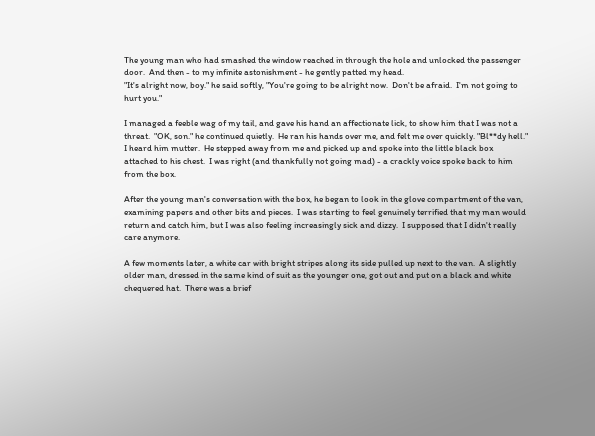The young man who had smashed the window reached in through the hole and unlocked the passenger door.  And then - to my infinite astonishment - he gently patted my head.
"It's alright now, boy." he said softly, "You're going to be alright now.  Don't be afraid.  I'm not going to hurt you."

I managed a feeble wag of my tail, and gave his hand an affectionate lick, to show him that I was not a threat.  "OK, son." he continued quietly.  He ran his hands over me, and felt me over quickly. "Bl**dy hell." I heard him mutter.  He stepped away from me and picked up and spoke into the little black box attached to his chest.  I was right (and thankfully not going mad) - a crackly voice spoke back to him from the box.

After the young man's conversation with the box, he began to look in the glove compartment of the van, examining papers and other bits and pieces.  I was starting to feel genuinely terrified that my man would return and catch him, but I was also feeling increasingly sick and dizzy.  I supposed that I didn't really care anymore.

A few moments later, a white car with bright stripes along its side pulled up next to the van.  A slightly older man, dressed in the same kind of suit as the younger one, got out and put on a black and white chequered hat.  There was a brief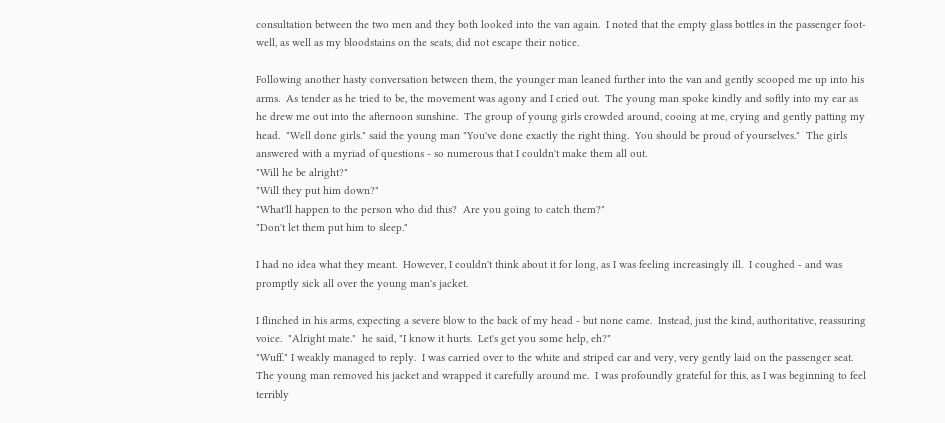consultation between the two men and they both looked into the van again.  I noted that the empty glass bottles in the passenger foot-well, as well as my bloodstains on the seats, did not escape their notice.

Following another hasty conversation between them, the younger man leaned further into the van and gently scooped me up into his arms.  As tender as he tried to be, the movement was agony and I cried out.  The young man spoke kindly and softly into my ear as he drew me out into the afternoon sunshine.  The group of young girls crowded around, cooing at me, crying and gently patting my head.  "Well done girls." said the young man "You've done exactly the right thing.  You should be proud of yourselves."  The girls answered with a myriad of questions - so numerous that I couldn't make them all out.
"Will he be alright?"
"Will they put him down?"
"What'll happen to the person who did this?  Are you going to catch them?"
"Don't let them put him to sleep."

I had no idea what they meant.  However, I couldn't think about it for long, as I was feeling increasingly ill.  I coughed - and was promptly sick all over the young man's jacket.

I flinched in his arms, expecting a severe blow to the back of my head - but none came.  Instead, just the kind, authoritative, reassuring voice.  "Alright mate."  he said, "I know it hurts.  Let's get you some help, eh?"
"Wuff." I weakly managed to reply.  I was carried over to the white and striped car and very, very gently laid on the passenger seat.  The young man removed his jacket and wrapped it carefully around me.  I was profoundly grateful for this, as I was beginning to feel terribly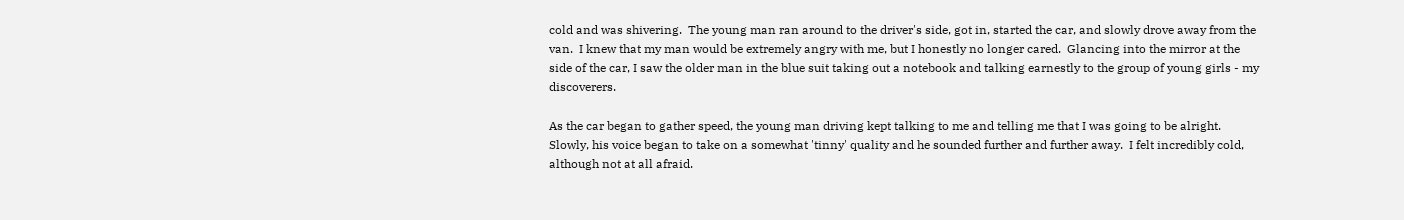cold and was shivering.  The young man ran around to the driver's side, got in, started the car, and slowly drove away from the van.  I knew that my man would be extremely angry with me, but I honestly no longer cared.  Glancing into the mirror at the side of the car, I saw the older man in the blue suit taking out a notebook and talking earnestly to the group of young girls - my discoverers.

As the car began to gather speed, the young man driving kept talking to me and telling me that I was going to be alright.  Slowly, his voice began to take on a somewhat 'tinny' quality and he sounded further and further away.  I felt incredibly cold, although not at all afraid.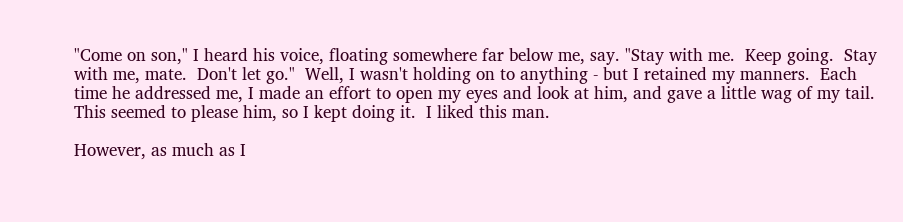"Come on son," I heard his voice, floating somewhere far below me, say. "Stay with me.  Keep going.  Stay with me, mate.  Don't let go."  Well, I wasn't holding on to anything - but I retained my manners.  Each time he addressed me, I made an effort to open my eyes and look at him, and gave a little wag of my tail.  This seemed to please him, so I kept doing it.  I liked this man.

However, as much as I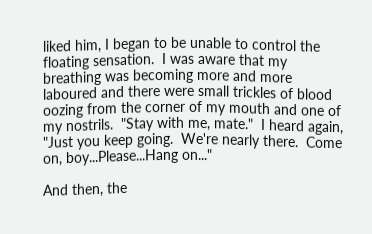liked him, I began to be unable to control the floating sensation.  I was aware that my breathing was becoming more and more laboured and there were small trickles of blood oozing from the corner of my mouth and one of my nostrils.  "Stay with me, mate."  I heard again, "Just you keep going.  We're nearly there.  Come on, boy...Please...Hang on..."

And then, the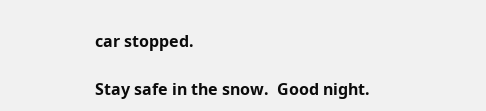car stopped.

Stay safe in the snow.  Good night.